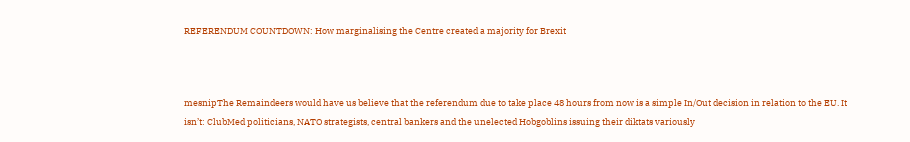REFERENDUM COUNTDOWN: How marginalising the Centre created a majority for Brexit



mesnipThe Remaindeers would have us believe that the referendum due to take place 48 hours from now is a simple In/Out decision in relation to the EU. It isn’t: ClubMed politicians, NATO strategists, central bankers and the unelected Hobgoblins issuing their diktats variously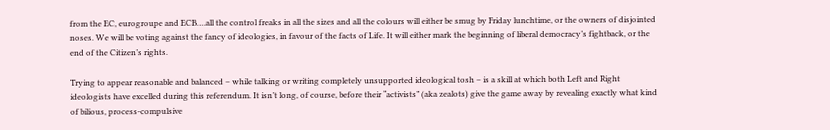from the EC, eurogroupe and ECB….all the control freaks in all the sizes and all the colours will either be smug by Friday lunchtime, or the owners of disjointed noses. We will be voting against the fancy of ideologies, in favour of the facts of Life. It will either mark the beginning of liberal democracy’s fightback, or the end of the Citizen’s rights.

Trying to appear reasonable and balanced – while talking or writing completely unsupported ideological tosh – is a skill at which both Left and Right ideologists have excelled during this referendum. It isn’t long, of course, before their “activists” (aka zealots) give the game away by revealing exactly what kind of bilious, process-compulsive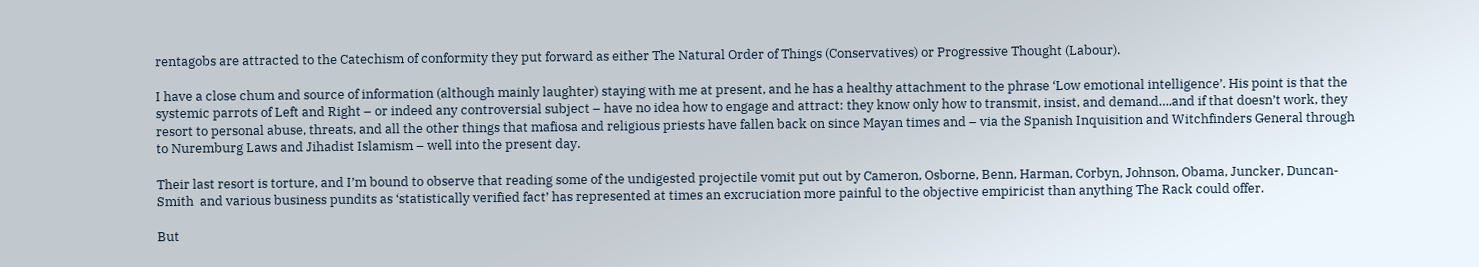rentagobs are attracted to the Catechism of conformity they put forward as either The Natural Order of Things (Conservatives) or Progressive Thought (Labour).

I have a close chum and source of information (although mainly laughter) staying with me at present, and he has a healthy attachment to the phrase ‘Low emotional intelligence’. His point is that the systemic parrots of Left and Right – or indeed any controversial subject – have no idea how to engage and attract: they know only how to transmit, insist, and demand….and if that doesn’t work, they resort to personal abuse, threats, and all the other things that mafiosa and religious priests have fallen back on since Mayan times and – via the Spanish Inquisition and Witchfinders General through to Nuremburg Laws and Jihadist Islamism – well into the present day.

Their last resort is torture, and I’m bound to observe that reading some of the undigested projectile vomit put out by Cameron, Osborne, Benn, Harman, Corbyn, Johnson, Obama, Juncker, Duncan-Smith  and various business pundits as ‘statistically verified fact’ has represented at times an excruciation more painful to the objective empiricist than anything The Rack could offer.

But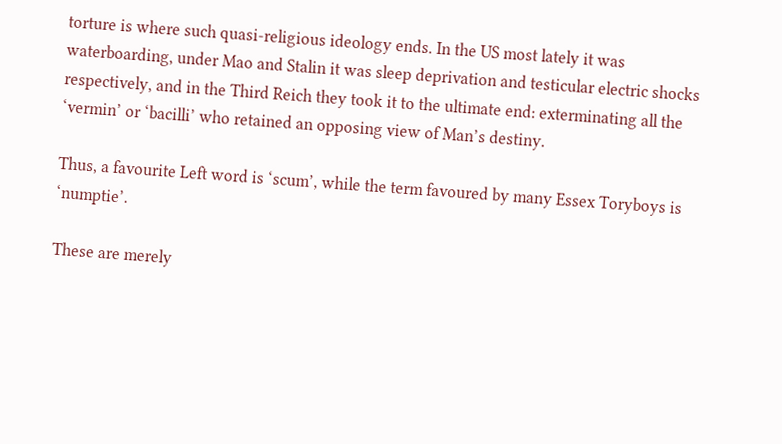torture is where such quasi-religious ideology ends. In the US most lately it was waterboarding, under Mao and Stalin it was sleep deprivation and testicular electric shocks respectively, and in the Third Reich they took it to the ultimate end: exterminating all the ‘vermin’ or ‘bacilli’ who retained an opposing view of Man’s destiny.

Thus, a favourite Left word is ‘scum’, while the term favoured by many Essex Toryboys is ‘numptie’.

These are merely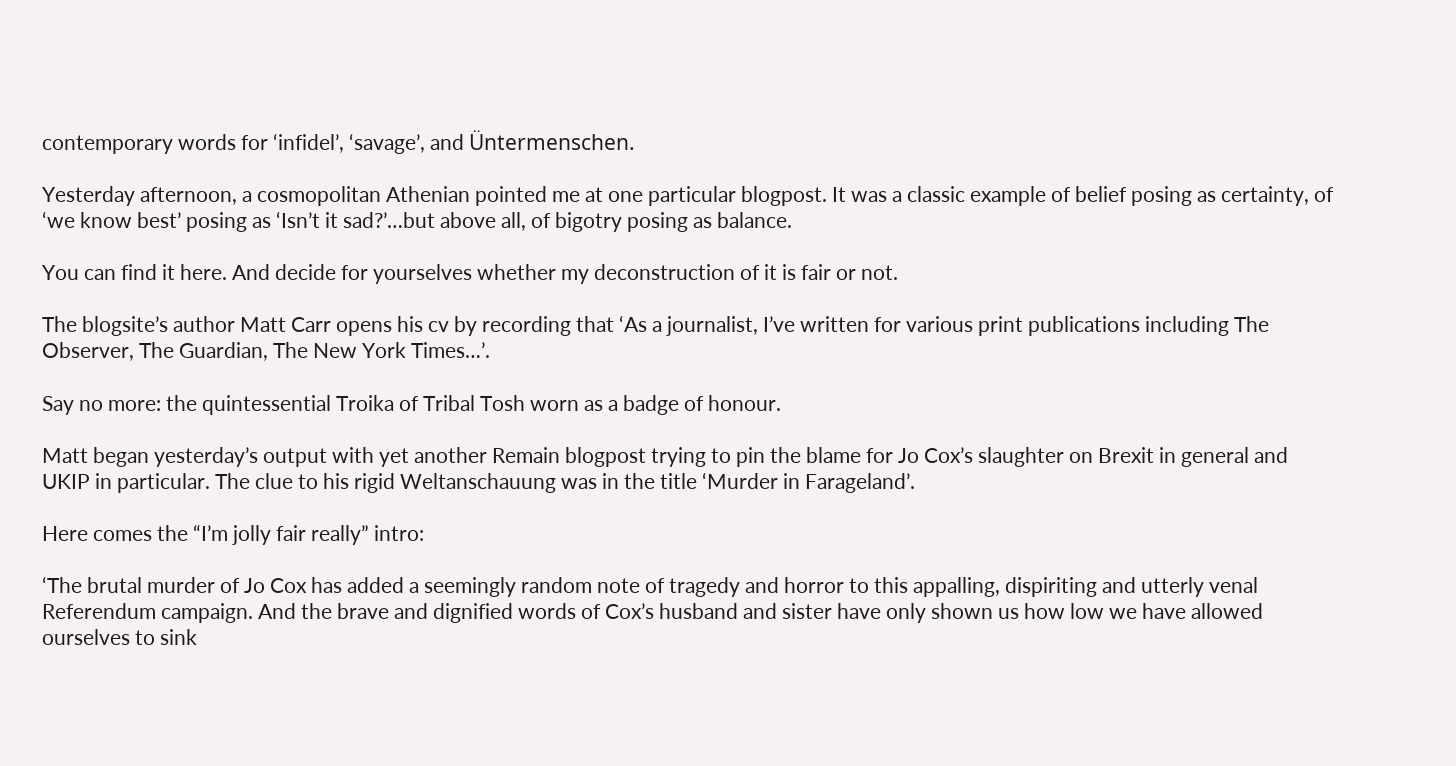contemporary words for ‘infidel’, ‘savage’, and Üntermenschen.

Yesterday afternoon, a cosmopolitan Athenian pointed me at one particular blogpost. It was a classic example of belief posing as certainty, of ‘we know best’ posing as ‘Isn’t it sad?’…but above all, of bigotry posing as balance.

You can find it here. And decide for yourselves whether my deconstruction of it is fair or not.

The blogsite’s author Matt Carr opens his cv by recording that ‘As a journalist, I’ve written for various print publications including The Observer, The Guardian, The New York Times…’.

Say no more: the quintessential Troika of Tribal Tosh worn as a badge of honour.

Matt began yesterday’s output with yet another Remain blogpost trying to pin the blame for Jo Cox’s slaughter on Brexit in general and UKIP in particular. The clue to his rigid Weltanschauung was in the title ‘Murder in Farageland’.

Here comes the “I’m jolly fair really” intro:

‘The brutal murder of Jo Cox has added a seemingly random note of tragedy and horror to this appalling, dispiriting and utterly venal Referendum campaign. And the brave and dignified words of Cox’s husband and sister have only shown us how low we have allowed ourselves to sink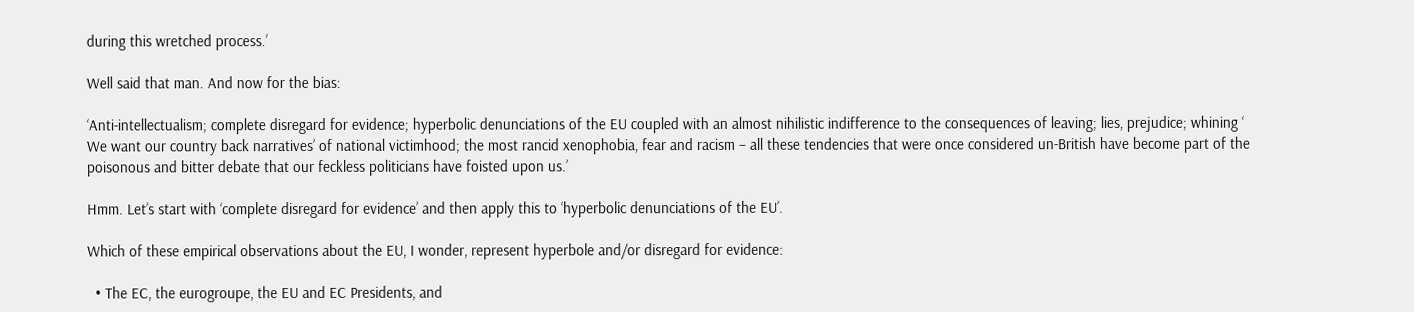during this wretched process.’

Well said that man. And now for the bias:

‘Anti-intellectualism; complete disregard for evidence; hyperbolic denunciations of the EU coupled with an almost nihilistic indifference to the consequences of leaving; lies, prejudice; whining ‘ We want our country back narratives’ of national victimhood; the most rancid xenophobia, fear and racism – all these tendencies that were once considered un-British have become part of the poisonous and bitter debate that our feckless politicians have foisted upon us.’

Hmm. Let’s start with ‘complete disregard for evidence’ and then apply this to ‘hyperbolic denunciations of the EU’.

Which of these empirical observations about the EU, I wonder, represent hyperbole and/or disregard for evidence:

  • The EC, the eurogroupe, the EU and EC Presidents, and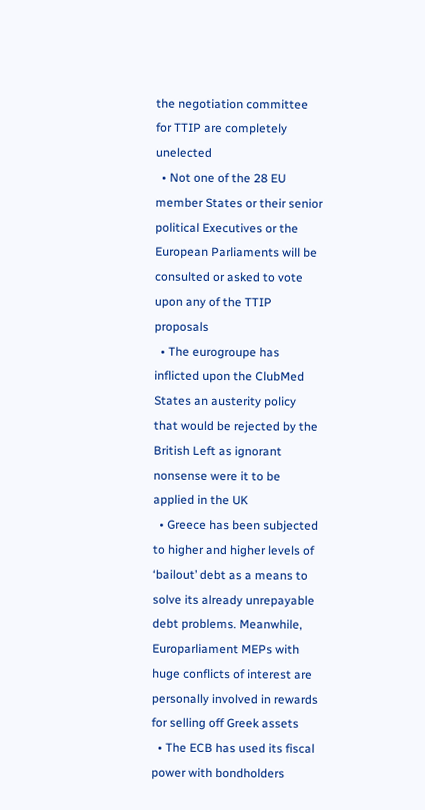the negotiation committee for TTIP are completely unelected
  • Not one of the 28 EU member States or their senior political Executives or the European Parliaments will be consulted or asked to vote upon any of the TTIP proposals
  • The eurogroupe has inflicted upon the ClubMed States an austerity policy that would be rejected by the British Left as ignorant nonsense were it to be applied in the UK
  • Greece has been subjected to higher and higher levels of ‘bailout’ debt as a means to solve its already unrepayable debt problems. Meanwhile, Europarliament MEPs with huge conflicts of interest are personally involved in rewards for selling off Greek assets
  • The ECB has used its fiscal power with bondholders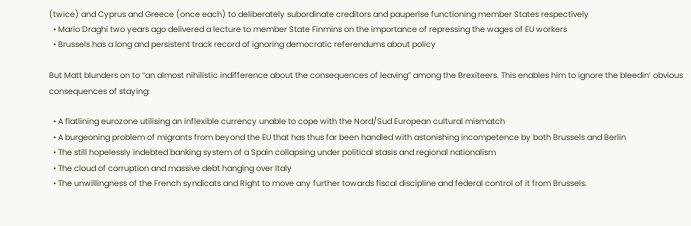(twice) and Cyprus and Greece (once each) to deliberately subordinate creditors and pauperise functioning member States respectively
  • Mario Draghi two years ago delivered a lecture to member State Finmins on the importance of repressing the wages of EU workers
  • Brussels has a long and persistent track record of ignoring democratic referendums about policy

But Matt blunders on to “an almost nihilistic indifference about the consequences of leaving” among the Brexiteers. This enables him to ignore the bleedin’ obvious consequences of staying:

  • A flatlining eurozone utilising an inflexible currency unable to cope with the Nord/Sud European cultural mismatch
  • A burgeoning problem of migrants from beyond the EU that has thus far been handled with astonishing incompetence by both Brussels and Berlin
  • The still hopelessly indebted banking system of a Spain collapsing under political stasis and regional nationalism
  • The cloud of corruption and massive debt hanging over Italy
  • The unwillingness of the French syndicats and Right to move any further towards fiscal discipline and federal control of it from Brussels.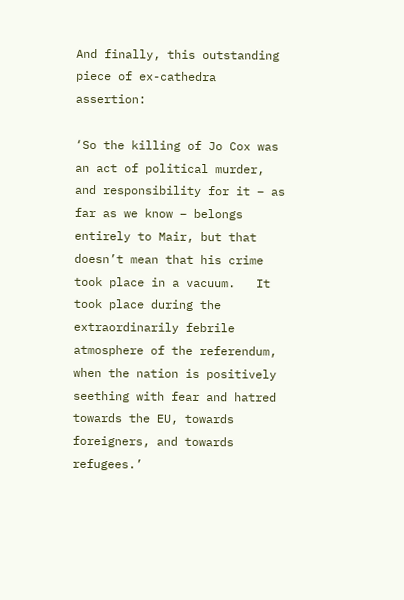And finally, this outstanding piece of ex-cathedra assertion:

‘So the killing of Jo Cox was an act of political murder, and responsibility for it – as far as we know – belongs entirely to Mair, but that doesn’t mean that his crime took place in a vacuum.   It took place during the extraordinarily febrile atmosphere of the referendum, when the nation is positively seething with fear and hatred towards the EU, towards foreigners, and towards refugees.’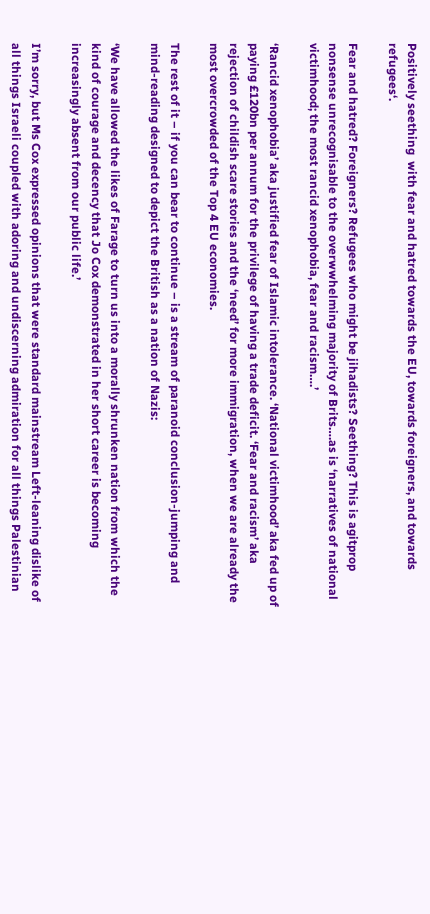Positively seething  with fear and hatred towards the EU, towards foreigners, and towards refugees‘.

Fear and hatred? Foreigners? Refugees who might be jihadists? Seething? This is agitprop nonsense unrecognisable to the overwwhelming majority of Brits….as is ‘narratives of national victimhood; the most rancid xenophobia, fear and racism….’

‘Rancid xenophobia’ aka justified fear of Islamic intolerance. ‘National victimhood’ aka fed up of paying £120bn per annum for the privilege of having a trade deficit. ‘Fear and racism’ aka rejection of childish scare stories and the ‘need’ for more immigration, when we are already the most overcrowded of the Top 4 EU economies.

The rest of it – if you can bear to continue – is a stream of paranoid conclusion-jumping and mind-reading designed to depict the British as a nation of Nazis:

‘We have allowed the likes of Farage to turn us into a morally shrunken nation from which the kind of courage and decency that Jo Cox demonstrated in her short career is becoming increasingly absent from our public life.’

I’m sorry, but Ms Cox expressed opinions that were standard mainstream Left-leaning dislike of all things Israeli coupled with adoring and undiscerning admiration for all things Palestinian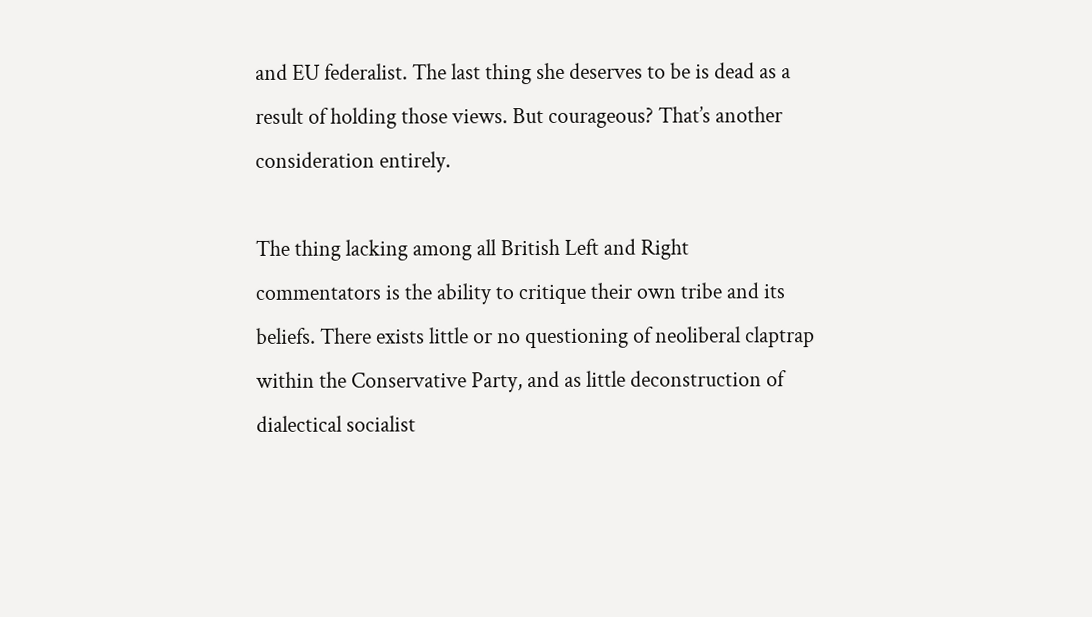and EU federalist. The last thing she deserves to be is dead as a result of holding those views. But courageous? That’s another consideration entirely.

The thing lacking among all British Left and Right commentators is the ability to critique their own tribe and its beliefs. There exists little or no questioning of neoliberal claptrap within the Conservative Party, and as little deconstruction of dialectical socialist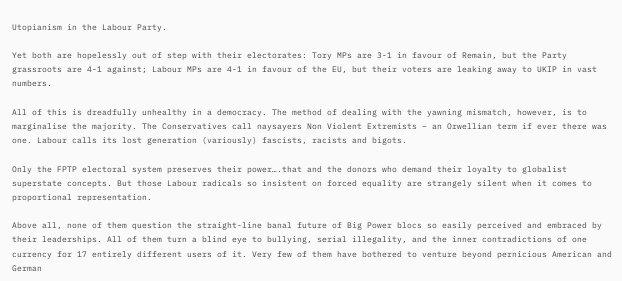Utopianism in the Labour Party.

Yet both are hopelessly out of step with their electorates: Tory MPs are 3-1 in favour of Remain, but the Party grassroots are 4-1 against; Labour MPs are 4-1 in favour of the EU, but their voters are leaking away to UKIP in vast numbers.

All of this is dreadfully unhealthy in a democracy. The method of dealing with the yawning mismatch, however, is to marginalise the majority. The Conservatives call naysayers Non Violent Extremists – an Orwellian term if ever there was one. Labour calls its lost generation (variously) fascists, racists and bigots.

Only the FPTP electoral system preserves their power….that and the donors who demand their loyalty to globalist superstate concepts. But those Labour radicals so insistent on forced equality are strangely silent when it comes to proportional representation.

Above all, none of them question the straight-line banal future of Big Power blocs so easily perceived and embraced by their leaderships. All of them turn a blind eye to bullying, serial illegality, and the inner contradictions of one currency for 17 entirely different users of it. Very few of them have bothered to venture beyond pernicious American and German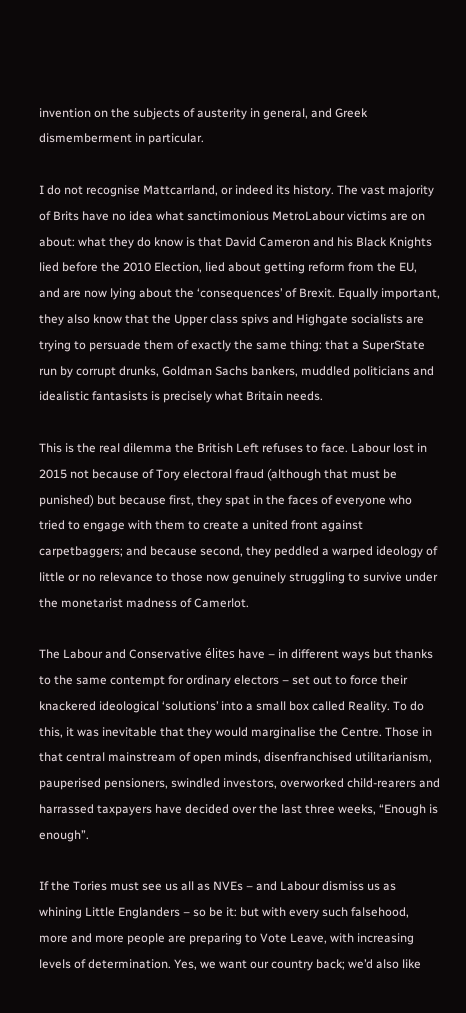invention on the subjects of austerity in general, and Greek dismemberment in particular.

I do not recognise Mattcarrland, or indeed its history. The vast majority of Brits have no idea what sanctimonious MetroLabour victims are on about: what they do know is that David Cameron and his Black Knights lied before the 2010 Election, lied about getting reform from the EU, and are now lying about the ‘consequences’ of Brexit. Equally important, they also know that the Upper class spivs and Highgate socialists are trying to persuade them of exactly the same thing: that a SuperState run by corrupt drunks, Goldman Sachs bankers, muddled politicians and idealistic fantasists is precisely what Britain needs.

This is the real dilemma the British Left refuses to face. Labour lost in 2015 not because of Tory electoral fraud (although that must be punished) but because first, they spat in the faces of everyone who tried to engage with them to create a united front against carpetbaggers; and because second, they peddled a warped ideology of little or no relevance to those now genuinely struggling to survive under the monetarist madness of Camerlot.

The Labour and Conservative élites have – in different ways but thanks to the same contempt for ordinary electors – set out to force their knackered ideological ‘solutions’ into a small box called Reality. To do this, it was inevitable that they would marginalise the Centre. Those in that central mainstream of open minds, disenfranchised utilitarianism, pauperised pensioners, swindled investors, overworked child-rearers and harrassed taxpayers have decided over the last three weeks, “Enough is enough”.

If the Tories must see us all as NVEs – and Labour dismiss us as whining Little Englanders – so be it: but with every such falsehood, more and more people are preparing to Vote Leave, with increasing levels of determination. Yes, we want our country back; we’d also like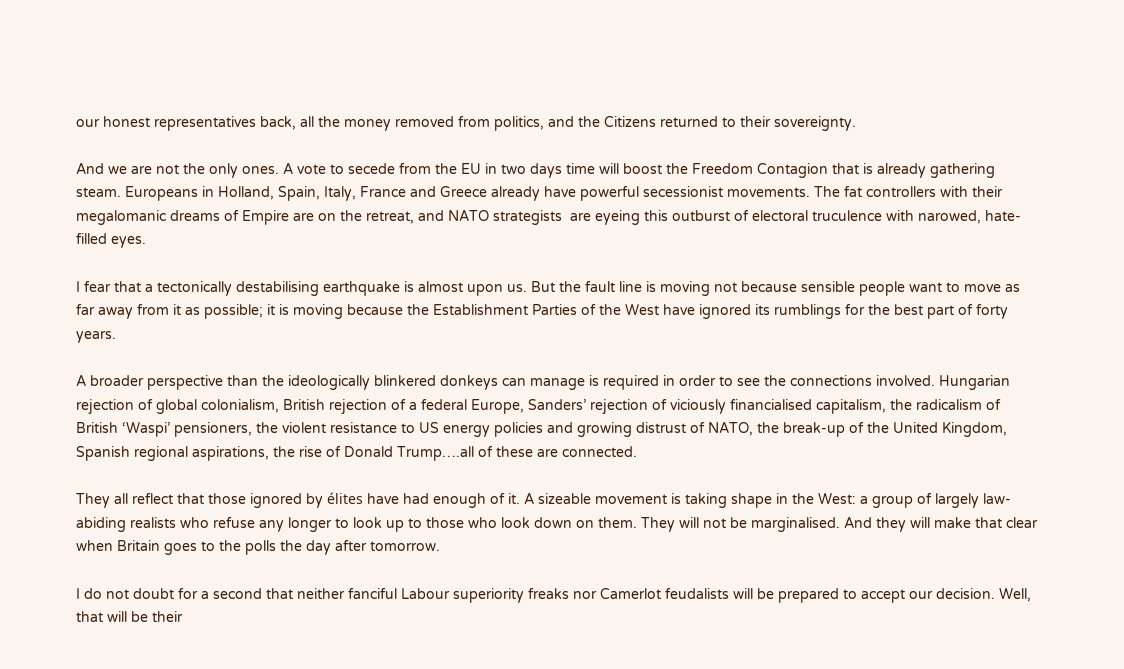our honest representatives back, all the money removed from politics, and the Citizens returned to their sovereignty.

And we are not the only ones. A vote to secede from the EU in two days time will boost the Freedom Contagion that is already gathering steam. Europeans in Holland, Spain, Italy, France and Greece already have powerful secessionist movements. The fat controllers with their megalomanic dreams of Empire are on the retreat, and NATO strategists  are eyeing this outburst of electoral truculence with narowed, hate-filled eyes.

I fear that a tectonically destabilising earthquake is almost upon us. But the fault line is moving not because sensible people want to move as far away from it as possible; it is moving because the Establishment Parties of the West have ignored its rumblings for the best part of forty years.

A broader perspective than the ideologically blinkered donkeys can manage is required in order to see the connections involved. Hungarian rejection of global colonialism, British rejection of a federal Europe, Sanders’ rejection of viciously financialised capitalism, the radicalism of British ‘Waspi’ pensioners, the violent resistance to US energy policies and growing distrust of NATO, the break-up of the United Kingdom, Spanish regional aspirations, the rise of Donald Trump….all of these are connected.

They all reflect that those ignored by élites have had enough of it. A sizeable movement is taking shape in the West: a group of largely law-abiding realists who refuse any longer to look up to those who look down on them. They will not be marginalised. And they will make that clear when Britain goes to the polls the day after tomorrow.

I do not doubt for a second that neither fanciful Labour superiority freaks nor Camerlot feudalists will be prepared to accept our decision. Well, that will be their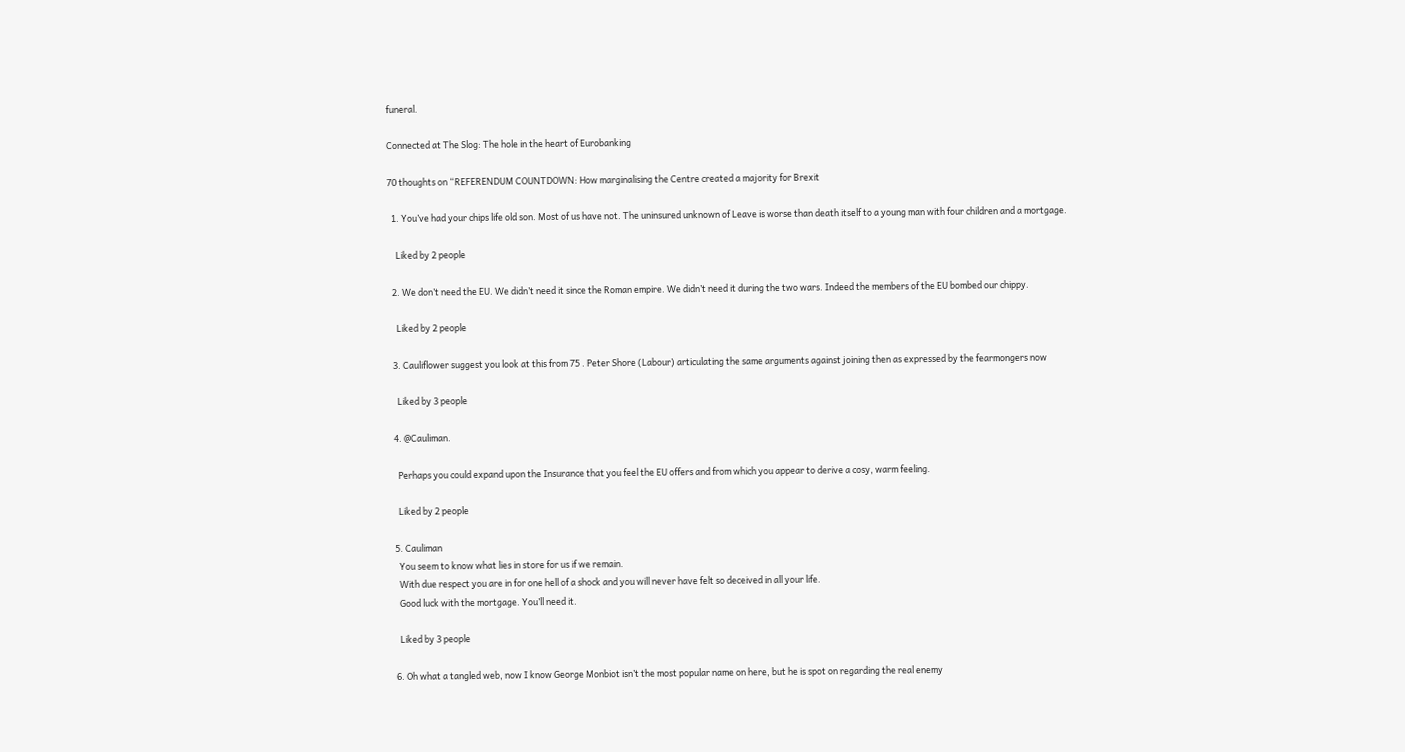funeral.

Connected at The Slog: The hole in the heart of Eurobanking

70 thoughts on “REFERENDUM COUNTDOWN: How marginalising the Centre created a majority for Brexit

  1. You’ve had your chips life old son. Most of us have not. The uninsured unknown of Leave is worse than death itself to a young man with four children and a mortgage.

    Liked by 2 people

  2. We don’t need the EU. We didn’t need it since the Roman empire. We didn’t need it during the two wars. Indeed the members of the EU bombed our chippy.

    Liked by 2 people

  3. Cauliflower suggest you look at this from 75 . Peter Shore (Labour) articulating the same arguments against joining then as expressed by the fearmongers now

    Liked by 3 people

  4. @Cauliman.

    Perhaps you could expand upon the Insurance that you feel the EU offers and from which you appear to derive a cosy, warm feeling.

    Liked by 2 people

  5. Cauliman
    You seem to know what lies in store for us if we remain.
    With due respect you are in for one hell of a shock and you will never have felt so deceived in all your life.
    Good luck with the mortgage. You’ll need it.

    Liked by 3 people

  6. Oh what a tangled web, now I know George Monbiot isn’t the most popular name on here, but he is spot on regarding the real enemy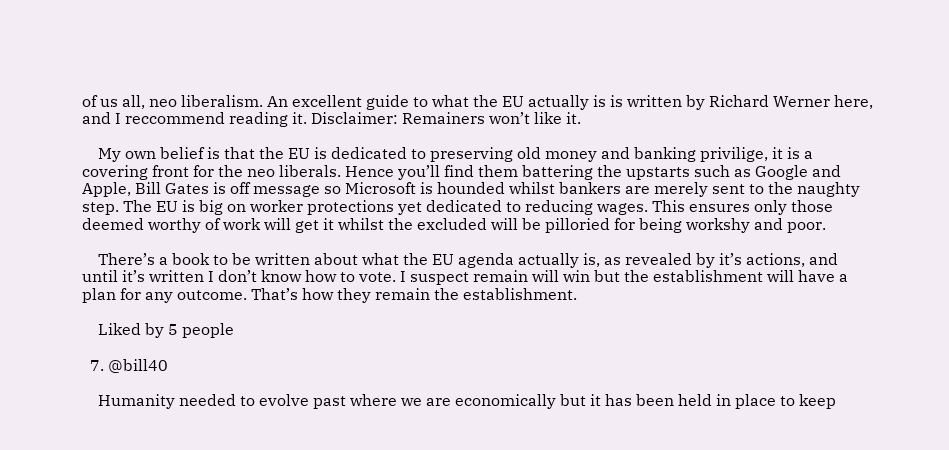of us all, neo liberalism. An excellent guide to what the EU actually is is written by Richard Werner here, and I reccommend reading it. Disclaimer: Remainers won’t like it.

    My own belief is that the EU is dedicated to preserving old money and banking privilige, it is a covering front for the neo liberals. Hence you’ll find them battering the upstarts such as Google and Apple, Bill Gates is off message so Microsoft is hounded whilst bankers are merely sent to the naughty step. The EU is big on worker protections yet dedicated to reducing wages. This ensures only those deemed worthy of work will get it whilst the excluded will be pilloried for being workshy and poor.

    There’s a book to be written about what the EU agenda actually is, as revealed by it’s actions, and until it’s written I don’t know how to vote. I suspect remain will win but the establishment will have a plan for any outcome. That’s how they remain the establishment.

    Liked by 5 people

  7. @bill40

    Humanity needed to evolve past where we are economically but it has been held in place to keep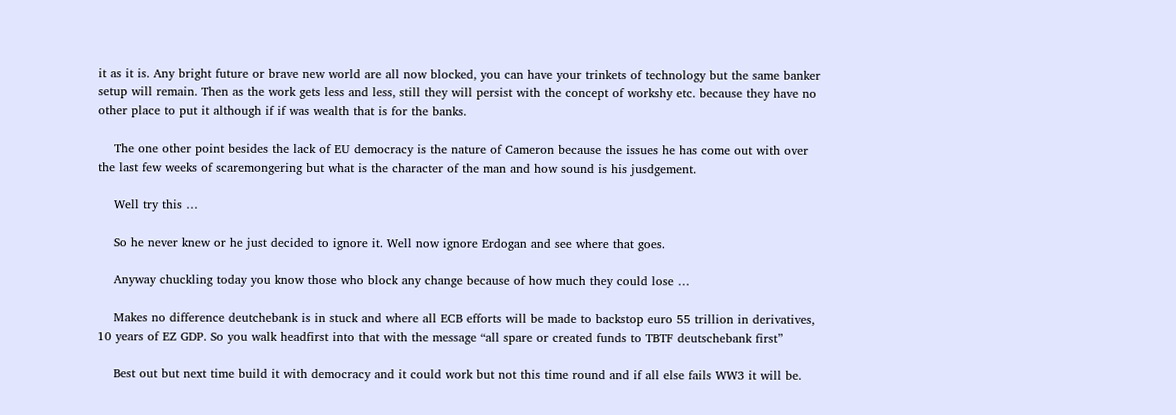it as it is. Any bright future or brave new world are all now blocked, you can have your trinkets of technology but the same banker setup will remain. Then as the work gets less and less, still they will persist with the concept of workshy etc. because they have no other place to put it although if if was wealth that is for the banks.

    The one other point besides the lack of EU democracy is the nature of Cameron because the issues he has come out with over the last few weeks of scaremongering but what is the character of the man and how sound is his jusdgement.

    Well try this …

    So he never knew or he just decided to ignore it. Well now ignore Erdogan and see where that goes.

    Anyway chuckling today you know those who block any change because of how much they could lose …

    Makes no difference deutchebank is in stuck and where all ECB efforts will be made to backstop euro 55 trillion in derivatives, 10 years of EZ GDP. So you walk headfirst into that with the message “all spare or created funds to TBTF deutschebank first”

    Best out but next time build it with democracy and it could work but not this time round and if all else fails WW3 it will be.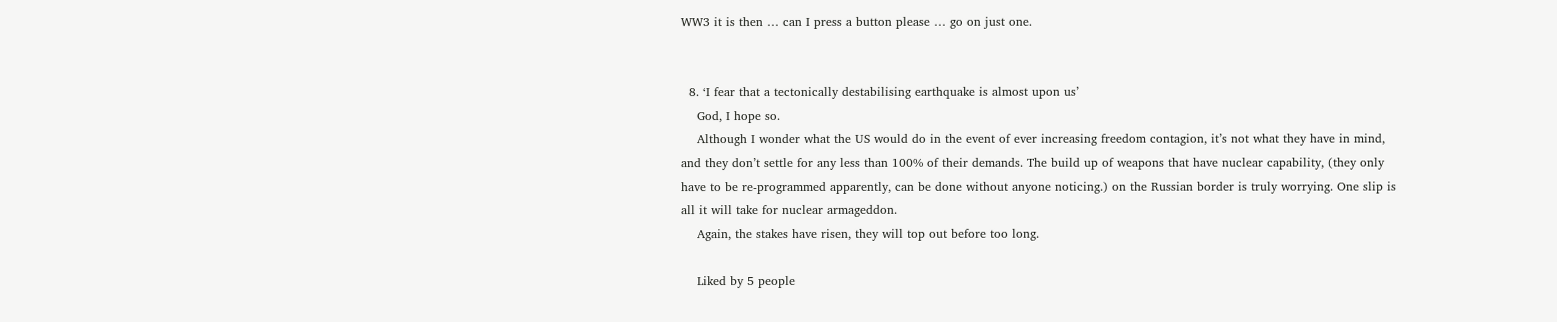WW3 it is then … can I press a button please … go on just one.


  8. ‘I fear that a tectonically destabilising earthquake is almost upon us’
    God, I hope so.
    Although I wonder what the US would do in the event of ever increasing freedom contagion, it’s not what they have in mind, and they don’t settle for any less than 100% of their demands. The build up of weapons that have nuclear capability, (they only have to be re-programmed apparently, can be done without anyone noticing.) on the Russian border is truly worrying. One slip is all it will take for nuclear armageddon.
    Again, the stakes have risen, they will top out before too long.

    Liked by 5 people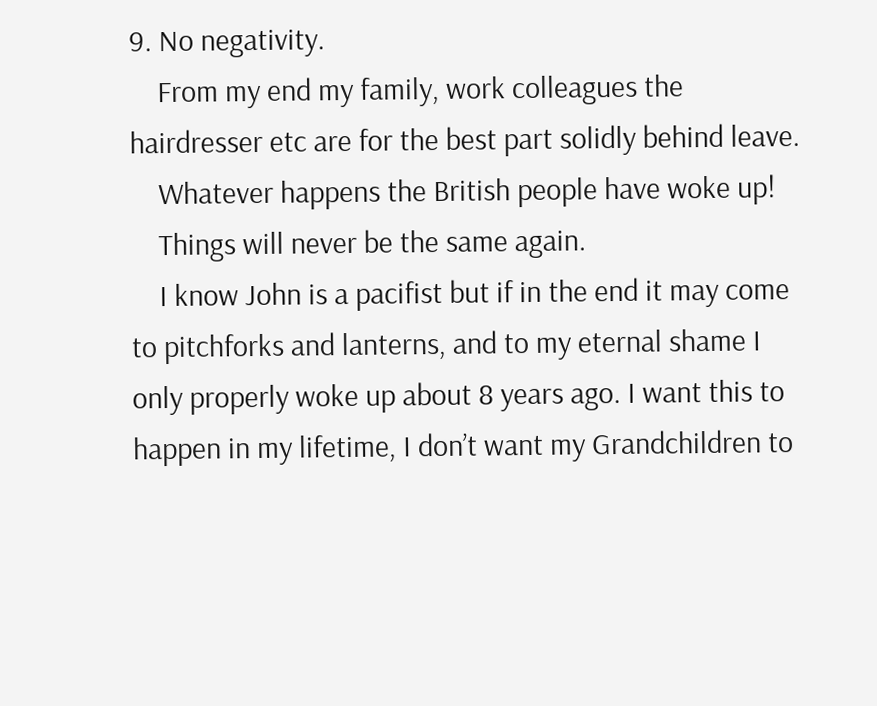9. No negativity.
    From my end my family, work colleagues the hairdresser etc are for the best part solidly behind leave.
    Whatever happens the British people have woke up!
    Things will never be the same again.
    I know John is a pacifist but if in the end it may come to pitchforks and lanterns, and to my eternal shame I only properly woke up about 8 years ago. I want this to happen in my lifetime, I don’t want my Grandchildren to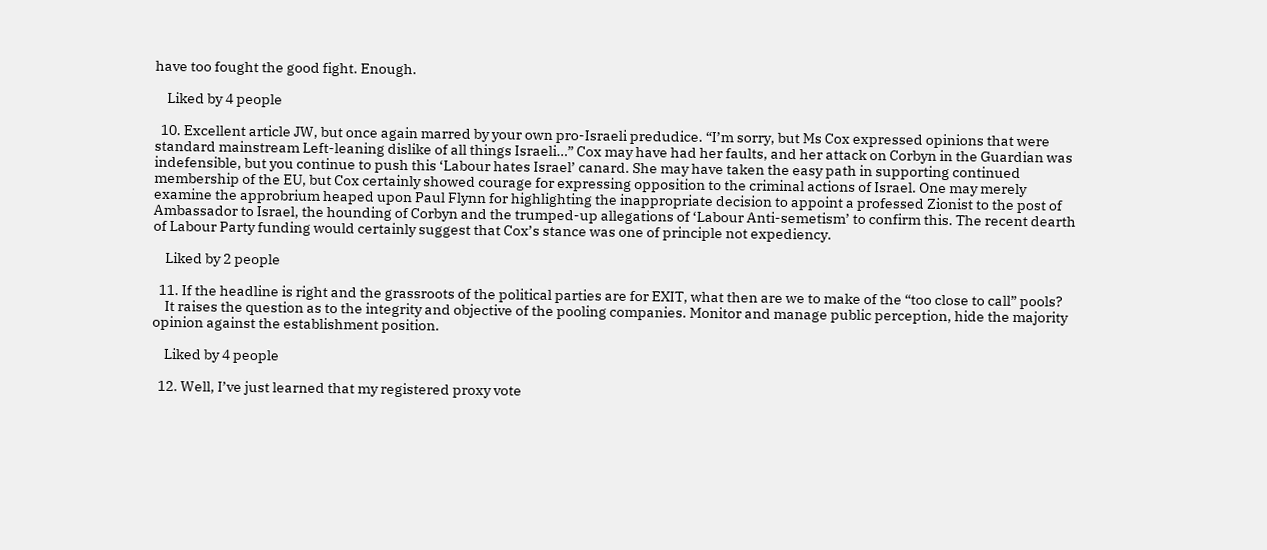have too fought the good fight. Enough.

    Liked by 4 people

  10. Excellent article JW, but once again marred by your own pro-Israeli predudice. “I’m sorry, but Ms Cox expressed opinions that were standard mainstream Left-leaning dislike of all things Israeli…” Cox may have had her faults, and her attack on Corbyn in the Guardian was indefensible, but you continue to push this ‘Labour hates Israel’ canard. She may have taken the easy path in supporting continued membership of the EU, but Cox certainly showed courage for expressing opposition to the criminal actions of Israel. One may merely examine the approbrium heaped upon Paul Flynn for highlighting the inappropriate decision to appoint a professed Zionist to the post of Ambassador to Israel, the hounding of Corbyn and the trumped-up allegations of ‘Labour Anti-semetism’ to confirm this. The recent dearth of Labour Party funding would certainly suggest that Cox’s stance was one of principle not expediency.

    Liked by 2 people

  11. If the headline is right and the grassroots of the political parties are for EXIT, what then are we to make of the “too close to call” pools?
    It raises the question as to the integrity and objective of the pooling companies. Monitor and manage public perception, hide the majority opinion against the establishment position.

    Liked by 4 people

  12. Well, I’ve just learned that my registered proxy vote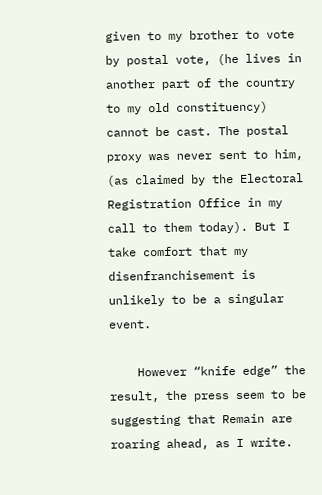given to my brother to vote by postal vote, (he lives in another part of the country to my old constituency) cannot be cast. The postal proxy was never sent to him, (as claimed by the Electoral Registration Office in my call to them today). But I take comfort that my disenfranchisement is unlikely to be a singular event.

    However “knife edge” the result, the press seem to be suggesting that Remain are roaring ahead, as I write.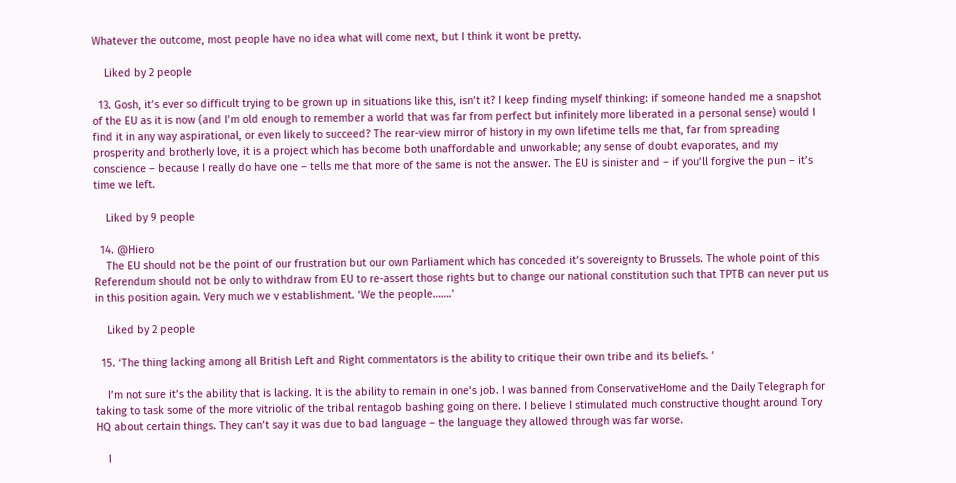Whatever the outcome, most people have no idea what will come next, but I think it wont be pretty.

    Liked by 2 people

  13. Gosh, it’s ever so difficult trying to be grown up in situations like this, isn’t it? I keep finding myself thinking: if someone handed me a snapshot of the EU as it is now (and I’m old enough to remember a world that was far from perfect but infinitely more liberated in a personal sense) would I find it in any way aspirational, or even likely to succeed? The rear-view mirror of history in my own lifetime tells me that, far from spreading prosperity and brotherly love, it is a project which has become both unaffordable and unworkable; any sense of doubt evaporates, and my conscience – because I really do have one – tells me that more of the same is not the answer. The EU is sinister and – if you’ll forgive the pun – it’s time we left.

    Liked by 9 people

  14. @Hiero
    The EU should not be the point of our frustration but our own Parliament which has conceded it’s sovereignty to Brussels. The whole point of this Referendum should not be only to withdraw from EU to re-assert those rights but to change our national constitution such that TPTB can never put us in this position again. Very much we v establishment. ‘We the people…….’

    Liked by 2 people

  15. ‘The thing lacking among all British Left and Right commentators is the ability to critique their own tribe and its beliefs. ‘

    I’m not sure it’s the ability that is lacking. It is the ability to remain in one’s job. I was banned from ConservativeHome and the Daily Telegraph for taking to task some of the more vitriolic of the tribal rentagob bashing going on there. I believe I stimulated much constructive thought around Tory HQ about certain things. They can’t say it was due to bad language – the language they allowed through was far worse.

    I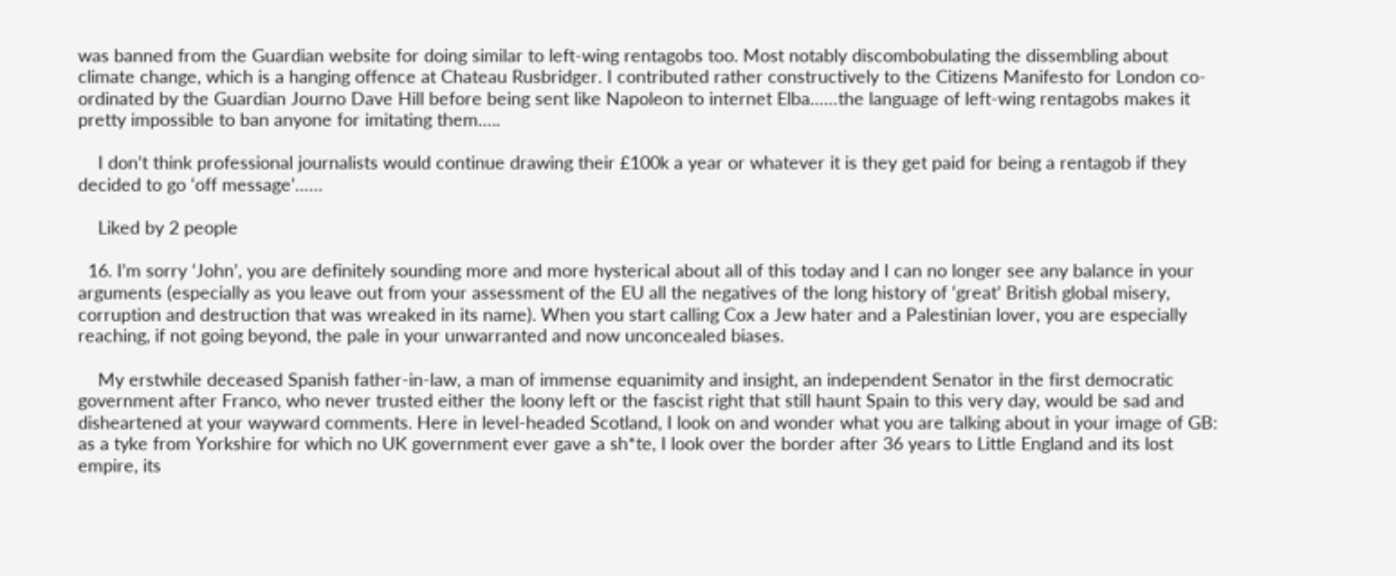was banned from the Guardian website for doing similar to left-wing rentagobs too. Most notably discombobulating the dissembling about climate change, which is a hanging offence at Chateau Rusbridger. I contributed rather constructively to the Citizens Manifesto for London co-ordinated by the Guardian Journo Dave Hill before being sent like Napoleon to internet Elba……the language of left-wing rentagobs makes it pretty impossible to ban anyone for imitating them…..

    I don’t think professional journalists would continue drawing their £100k a year or whatever it is they get paid for being a rentagob if they decided to go ‘off message’……

    Liked by 2 people

  16. I’m sorry ‘John’, you are definitely sounding more and more hysterical about all of this today and I can no longer see any balance in your arguments (especially as you leave out from your assessment of the EU all the negatives of the long history of ‘great’ British global misery, corruption and destruction that was wreaked in its name). When you start calling Cox a Jew hater and a Palestinian lover, you are especially reaching, if not going beyond, the pale in your unwarranted and now unconcealed biases.

    My erstwhile deceased Spanish father-in-law, a man of immense equanimity and insight, an independent Senator in the first democratic government after Franco, who never trusted either the loony left or the fascist right that still haunt Spain to this very day, would be sad and disheartened at your wayward comments. Here in level-headed Scotland, I look on and wonder what you are talking about in your image of GB: as a tyke from Yorkshire for which no UK government ever gave a sh*te, I look over the border after 36 years to Little England and its lost empire, its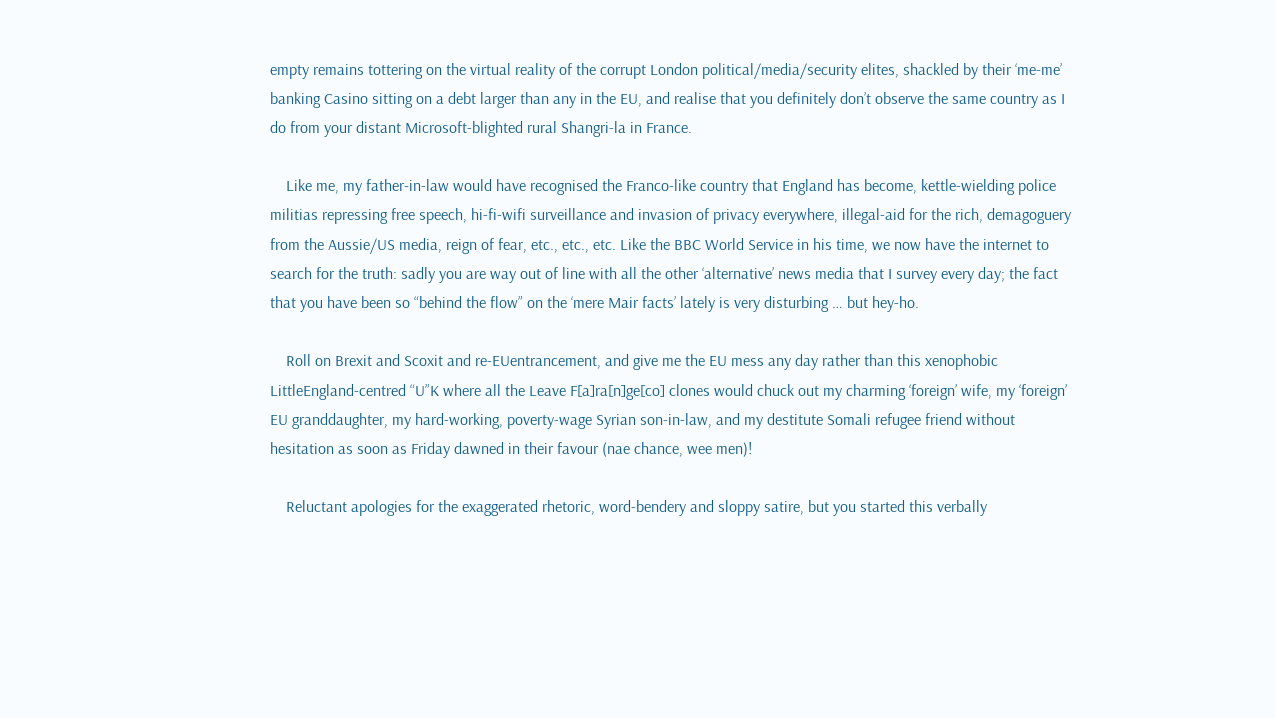empty remains tottering on the virtual reality of the corrupt London political/media/security elites, shackled by their ‘me-me’ banking Casino sitting on a debt larger than any in the EU, and realise that you definitely don’t observe the same country as I do from your distant Microsoft-blighted rural Shangri-la in France.

    Like me, my father-in-law would have recognised the Franco-like country that England has become, kettle-wielding police militias repressing free speech, hi-fi-wifi surveillance and invasion of privacy everywhere, illegal-aid for the rich, demagoguery from the Aussie/US media, reign of fear, etc., etc., etc. Like the BBC World Service in his time, we now have the internet to search for the truth: sadly you are way out of line with all the other ‘alternative’ news media that I survey every day; the fact that you have been so “behind the flow” on the ‘mere Mair facts’ lately is very disturbing … but hey-ho.

    Roll on Brexit and Scoxit and re-EUentrancement, and give me the EU mess any day rather than this xenophobic LittleEngland-centred “U”K where all the Leave F[a]ra[n]ge[co] clones would chuck out my charming ‘foreign’ wife, my ‘foreign’ EU granddaughter, my hard-working, poverty-wage Syrian son-in-law, and my destitute Somali refugee friend without hesitation as soon as Friday dawned in their favour (nae chance, wee men)!

    Reluctant apologies for the exaggerated rhetoric, word-bendery and sloppy satire, but you started this verbally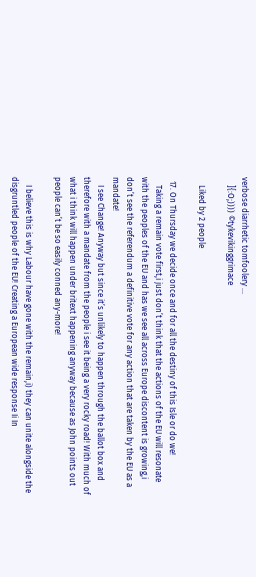verbose diarrhetic tomfoolery …
    ]{:O;)))) ©tykevikinggrimace

    Liked by 2 people

  17. On Thursday we decide once and for all the destiny of this Isle or do we!
    Taking a remain vote first,i just don’t think that the actions of the EU will resonate with the peoples of the EU and has we see all across Europe discontent is growing,i don’t see the referendum a definitive vote for any action that are taken by the EU as a mandate!
    I see Change! Anyway but since it’s unlikely to happen through the ballot box and therefore with a mandate from the people i see it being a very rocky road! With much of what i think will happen under britext happening anyway because as John points out people can’t be so easily conned any-more!

    I believe this is why Labour have gone with the remain,i) they can unite alongside the disgruntled people of the EU! Creating a European wide response Ii In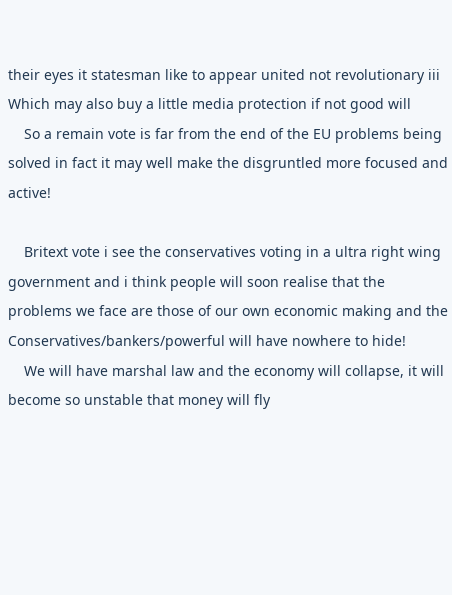their eyes it statesman like to appear united not revolutionary iii Which may also buy a little media protection if not good will
    So a remain vote is far from the end of the EU problems being solved in fact it may well make the disgruntled more focused and active!

    Britext vote i see the conservatives voting in a ultra right wing government and i think people will soon realise that the problems we face are those of our own economic making and the Conservatives/bankers/powerful will have nowhere to hide!
    We will have marshal law and the economy will collapse, it will become so unstable that money will fly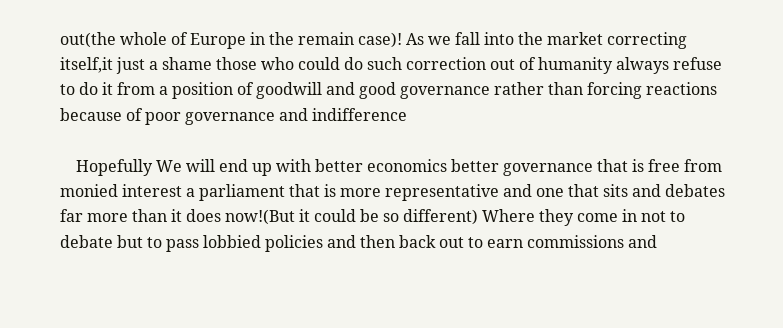out(the whole of Europe in the remain case)! As we fall into the market correcting itself,it just a shame those who could do such correction out of humanity always refuse to do it from a position of goodwill and good governance rather than forcing reactions because of poor governance and indifference

    Hopefully We will end up with better economics better governance that is free from monied interest a parliament that is more representative and one that sits and debates far more than it does now!(But it could be so different) Where they come in not to debate but to pass lobbied policies and then back out to earn commissions and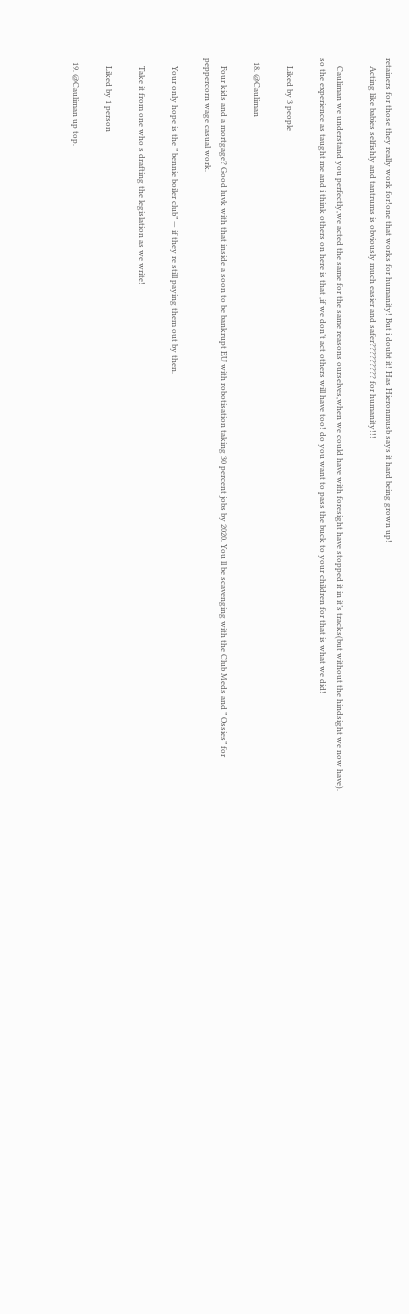retainers for those they really work for!one that works for humanity! But i doubt it! Has Hieronmusb says it hard being grown up!
    Acting like babies selfishly and tantrums is obviously much easier and safer????????? for humanity!!!

    Cauliman we understand you perfectly,we acted the same for the same reasons ourselves,when we could have with foresight have stopped it in it’s tracks(but without the hindsight we now have). so the experience as taught me and i think others on here is that ,if we don’t act others will have too! do you want to pass the buck to your children for that is what we did!

    Liked by 3 people

  18. @Cauliman

    Four kids and a mortgage? Good luvk with that inside a soon to be bankrupt EU with robotisation taking 30 percent jobs by 2020. You ll be scavenging with the Club Meds and ” Ossies” for peppercorn wage casual work.

    Your only hope is the ” bennie boiler club” — if they re still paying them out by then.

    Take it from one who s drafting the legislation as we write!

    Liked by 1 person

  19. @Cauliman up top.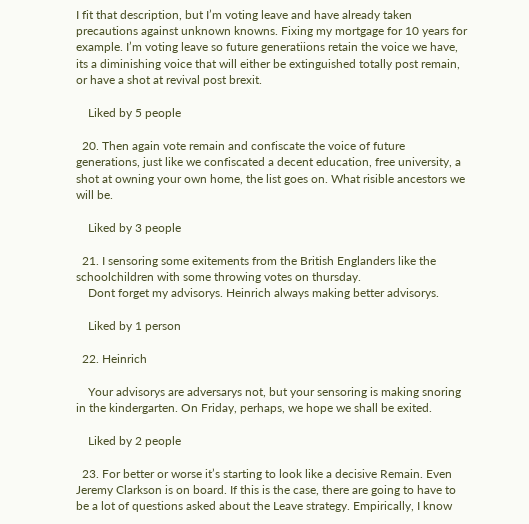I fit that description, but I’m voting leave and have already taken precautions against unknown knowns. Fixing my mortgage for 10 years for example. I’m voting leave so future generatiions retain the voice we have, its a diminishing voice that will either be extinguished totally post remain, or have a shot at revival post brexit.

    Liked by 5 people

  20. Then again vote remain and confiscate the voice of future generations, just like we confiscated a decent education, free university, a shot at owning your own home, the list goes on. What risible ancestors we will be.

    Liked by 3 people

  21. I sensoring some exitements from the British Englanders like the schoolchildren with some throwing votes on thursday.
    Dont forget my advisorys. Heinrich always making better advisorys.

    Liked by 1 person

  22. Heinrich

    Your advisorys are adversarys not, but your sensoring is making snoring in the kindergarten. On Friday, perhaps, we hope we shall be exited.

    Liked by 2 people

  23. For better or worse it’s starting to look like a decisive Remain. Even Jeremy Clarkson is on board. If this is the case, there are going to have to be a lot of questions asked about the Leave strategy. Empirically, I know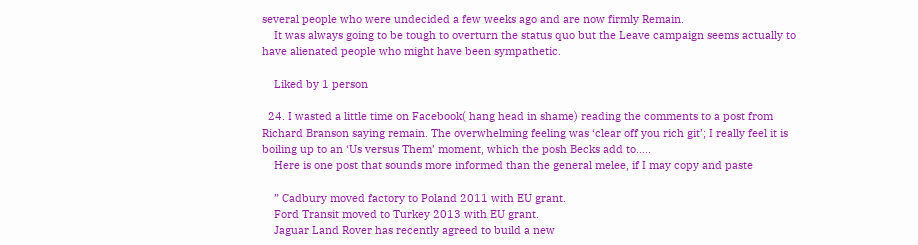several people who were undecided a few weeks ago and are now firmly Remain.
    It was always going to be tough to overturn the status quo but the Leave campaign seems actually to have alienated people who might have been sympathetic.

    Liked by 1 person

  24. I wasted a little time on Facebook( hang head in shame) reading the comments to a post from Richard Branson saying remain. The overwhelming feeling was ‘clear off you rich git’; I really feel it is boiling up to an ‘Us versus Them’ moment, which the posh Becks add to…..
    Here is one post that sounds more informed than the general melee, if I may copy and paste

    ” Cadbury moved factory to Poland 2011 with EU grant.
    Ford Transit moved to Turkey 2013 with EU grant.
    Jaguar Land Rover has recently agreed to build a new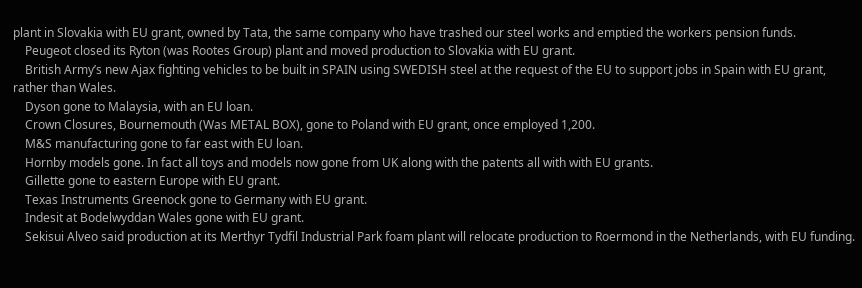plant in Slovakia with EU grant, owned by Tata, the same company who have trashed our steel works and emptied the workers pension funds.
    Peugeot closed its Ryton (was Rootes Group) plant and moved production to Slovakia with EU grant.
    British Army’s new Ajax fighting vehicles to be built in SPAIN using SWEDISH steel at the request of the EU to support jobs in Spain with EU grant, rather than Wales.
    Dyson gone to Malaysia, with an EU loan.
    Crown Closures, Bournemouth (Was METAL BOX), gone to Poland with EU grant, once employed 1,200.
    M&S manufacturing gone to far east with EU loan.
    Hornby models gone. In fact all toys and models now gone from UK along with the patents all with with EU grants.
    Gillette gone to eastern Europe with EU grant.
    Texas Instruments Greenock gone to Germany with EU grant.
    Indesit at Bodelwyddan Wales gone with EU grant.
    Sekisui Alveo said production at its Merthyr Tydfil Industrial Park foam plant will relocate production to Roermond in the Netherlands, with EU funding.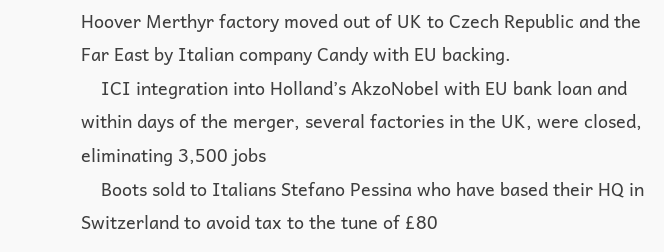Hoover Merthyr factory moved out of UK to Czech Republic and the Far East by Italian company Candy with EU backing.
    ICI integration into Holland’s AkzoNobel with EU bank loan and within days of the merger, several factories in the UK, were closed, eliminating 3,500 jobs
    Boots sold to Italians Stefano Pessina who have based their HQ in Switzerland to avoid tax to the tune of £80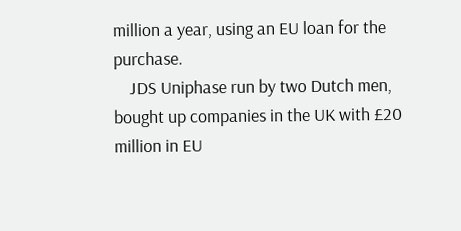million a year, using an EU loan for the purchase.
    JDS Uniphase run by two Dutch men, bought up companies in the UK with £20 million in EU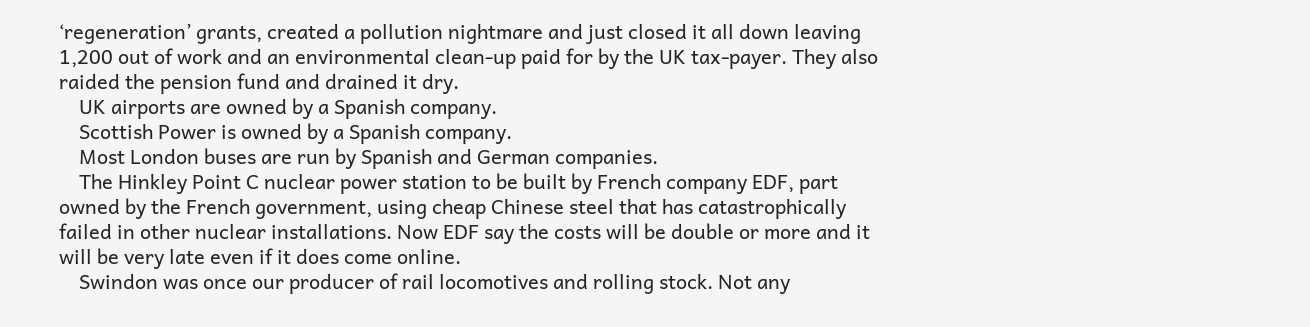‘regeneration’ grants, created a pollution nightmare and just closed it all down leaving 1,200 out of work and an environmental clean-up paid for by the UK tax-payer. They also raided the pension fund and drained it dry.
    UK airports are owned by a Spanish company.
    Scottish Power is owned by a Spanish company.
    Most London buses are run by Spanish and German companies.
    The Hinkley Point C nuclear power station to be built by French company EDF, part owned by the French government, using cheap Chinese steel that has catastrophically failed in other nuclear installations. Now EDF say the costs will be double or more and it will be very late even if it does come online.
    Swindon was once our producer of rail locomotives and rolling stock. Not any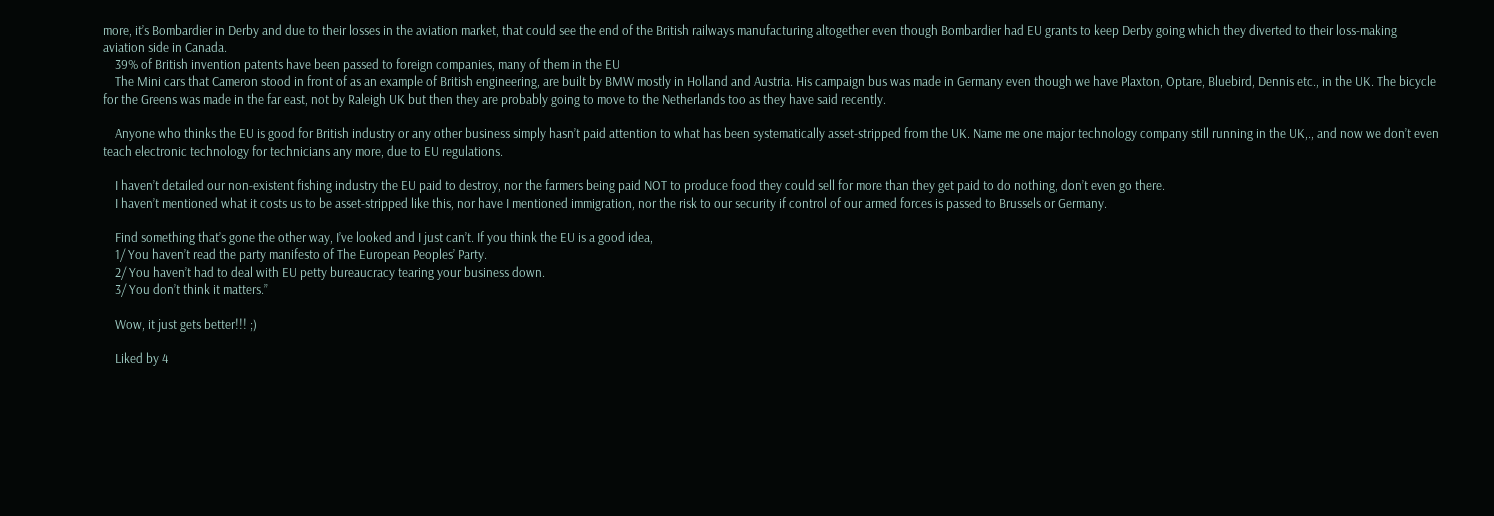more, it’s Bombardier in Derby and due to their losses in the aviation market, that could see the end of the British railways manufacturing altogether even though Bombardier had EU grants to keep Derby going which they diverted to their loss-making aviation side in Canada.
    39% of British invention patents have been passed to foreign companies, many of them in the EU
    The Mini cars that Cameron stood in front of as an example of British engineering, are built by BMW mostly in Holland and Austria. His campaign bus was made in Germany even though we have Plaxton, Optare, Bluebird, Dennis etc., in the UK. The bicycle for the Greens was made in the far east, not by Raleigh UK but then they are probably going to move to the Netherlands too as they have said recently.

    Anyone who thinks the EU is good for British industry or any other business simply hasn’t paid attention to what has been systematically asset-stripped from the UK. Name me one major technology company still running in the UK,., and now we don’t even teach electronic technology for technicians any more, due to EU regulations.

    I haven’t detailed our non-existent fishing industry the EU paid to destroy, nor the farmers being paid NOT to produce food they could sell for more than they get paid to do nothing, don’t even go there.
    I haven’t mentioned what it costs us to be asset-stripped like this, nor have I mentioned immigration, nor the risk to our security if control of our armed forces is passed to Brussels or Germany.

    Find something that’s gone the other way, I’ve looked and I just can’t. If you think the EU is a good idea,
    1/ You haven’t read the party manifesto of The European Peoples’ Party.
    2/ You haven’t had to deal with EU petty bureaucracy tearing your business down.
    3/ You don’t think it matters.”

    Wow, it just gets better!!! ;)

    Liked by 4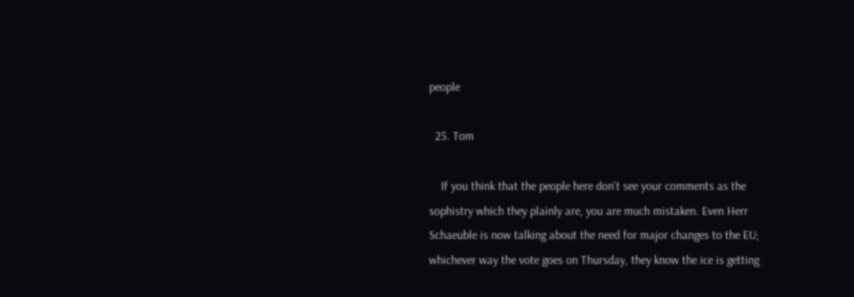people

  25. Tom

    If you think that the people here don’t see your comments as the sophistry which they plainly are, you are much mistaken. Even Herr Schaeuble is now talking about the need for major changes to the EU; whichever way the vote goes on Thursday, they know the ice is getting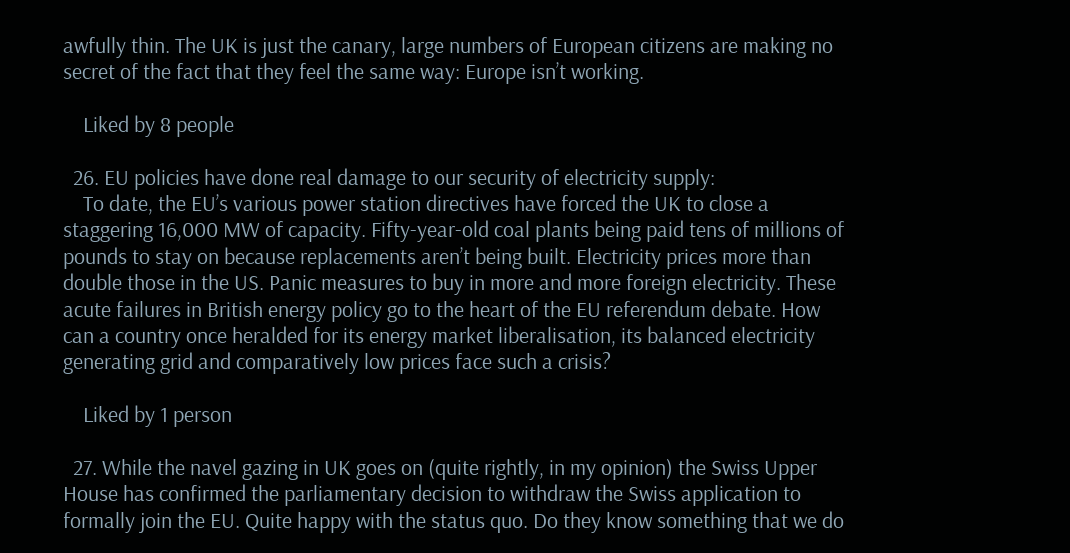awfully thin. The UK is just the canary, large numbers of European citizens are making no secret of the fact that they feel the same way: Europe isn’t working.

    Liked by 8 people

  26. EU policies have done real damage to our security of electricity supply:
    To date, the EU’s various power station directives have forced the UK to close a staggering 16,000 MW of capacity. Fifty-year-old coal plants being paid tens of millions of pounds to stay on because replacements aren’t being built. Electricity prices more than double those in the US. Panic measures to buy in more and more foreign electricity. These acute failures in British energy policy go to the heart of the EU referendum debate. How can a country once heralded for its energy market liberalisation, its balanced electricity generating grid and comparatively low prices face such a crisis?

    Liked by 1 person

  27. While the navel gazing in UK goes on (quite rightly, in my opinion) the Swiss Upper House has confirmed the parliamentary decision to withdraw the Swiss application to formally join the EU. Quite happy with the status quo. Do they know something that we do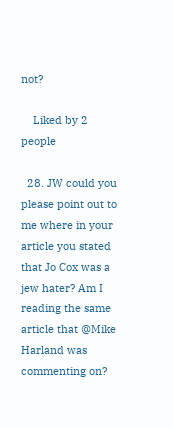not?

    Liked by 2 people

  28. JW could you please point out to me where in your article you stated that Jo Cox was a jew hater? Am I reading the same article that @Mike Harland was commenting on?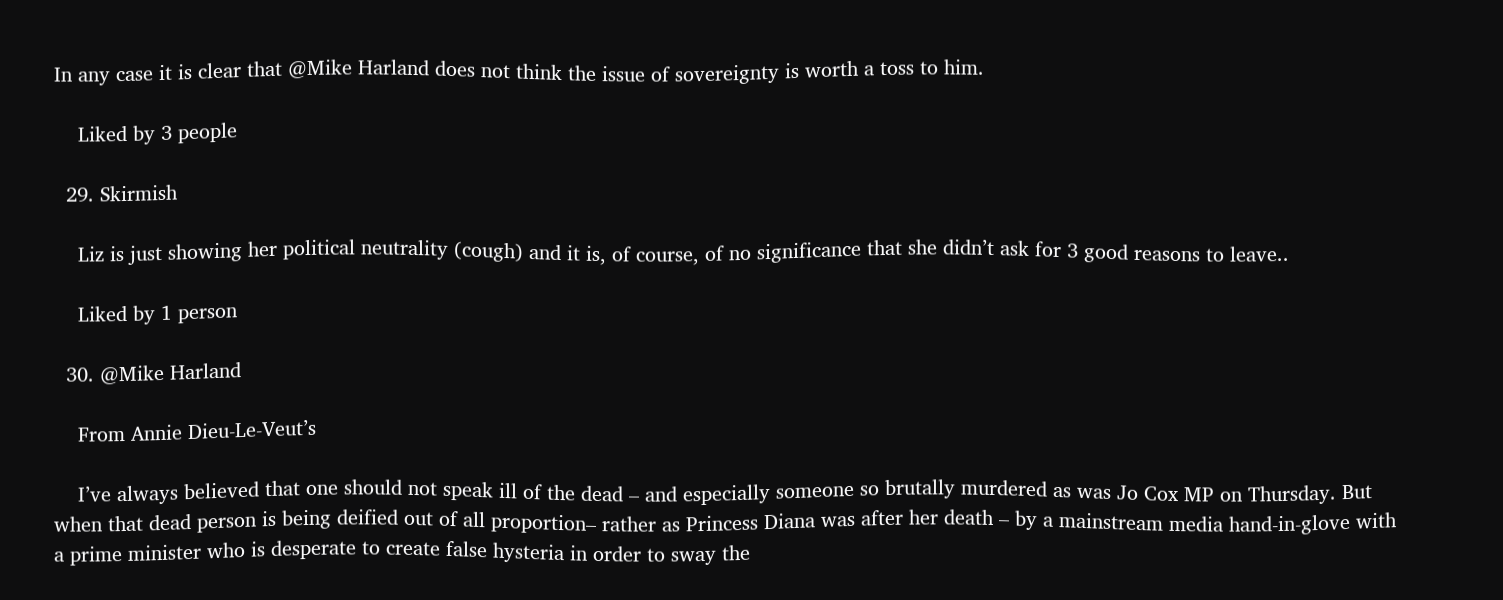In any case it is clear that @Mike Harland does not think the issue of sovereignty is worth a toss to him.

    Liked by 3 people

  29. Skirmish

    Liz is just showing her political neutrality (cough) and it is, of course, of no significance that she didn’t ask for 3 good reasons to leave..

    Liked by 1 person

  30. @Mike Harland

    From Annie Dieu-Le-Veut’s

    I’ve always believed that one should not speak ill of the dead – and especially someone so brutally murdered as was Jo Cox MP on Thursday. But when that dead person is being deified out of all proportion– rather as Princess Diana was after her death – by a mainstream media hand-in-glove with a prime minister who is desperate to create false hysteria in order to sway the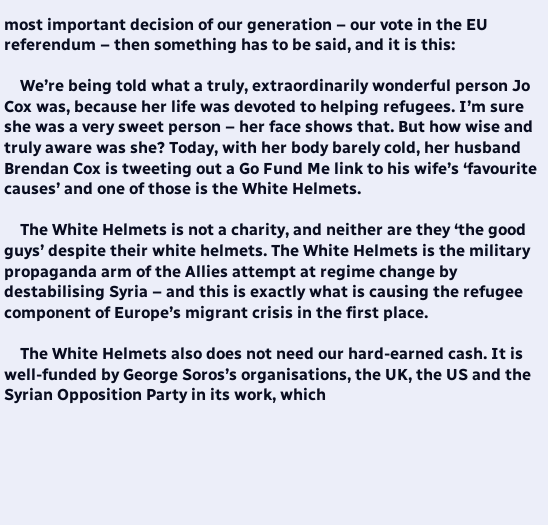most important decision of our generation – our vote in the EU referendum – then something has to be said, and it is this:

    We’re being told what a truly, extraordinarily wonderful person Jo Cox was, because her life was devoted to helping refugees. I’m sure she was a very sweet person – her face shows that. But how wise and truly aware was she? Today, with her body barely cold, her husband Brendan Cox is tweeting out a Go Fund Me link to his wife’s ‘favourite causes’ and one of those is the White Helmets.

    The White Helmets is not a charity, and neither are they ‘the good guys’ despite their white helmets. The White Helmets is the military propaganda arm of the Allies attempt at regime change by destabilising Syria – and this is exactly what is causing the refugee component of Europe’s migrant crisis in the first place.

    The White Helmets also does not need our hard-earned cash. It is well-funded by George Soros’s organisations, the UK, the US and the Syrian Opposition Party in its work, which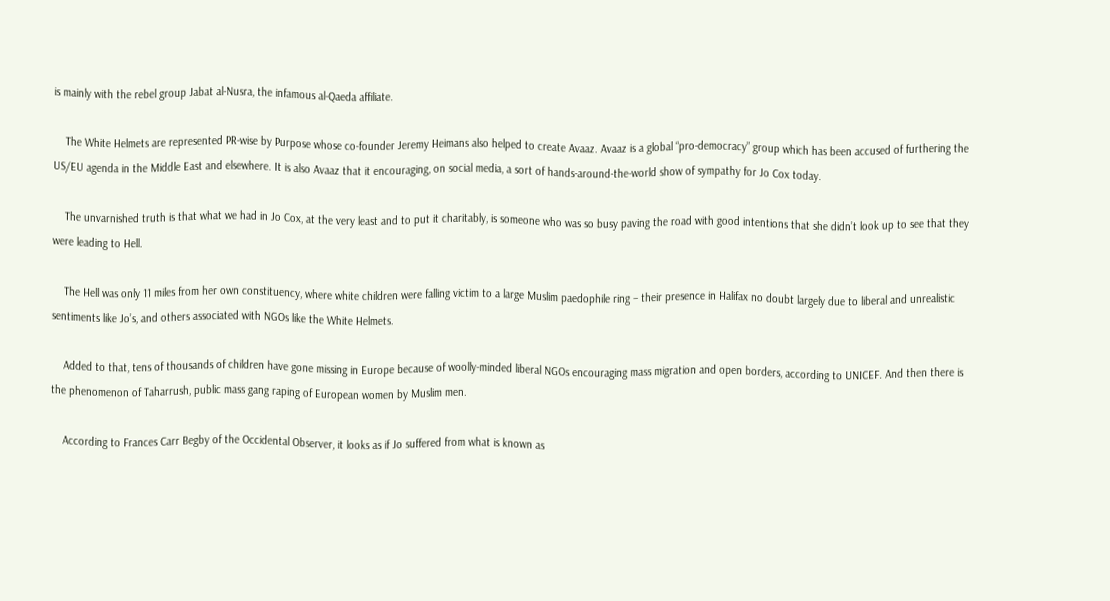is mainly with the rebel group Jabat al-Nusra, the infamous al-Qaeda affiliate.

    The White Helmets are represented PR-wise by Purpose whose co-founder Jeremy Heimans also helped to create Avaaz. Avaaz is a global “pro-democracy” group which has been accused of furthering the US/EU agenda in the Middle East and elsewhere. It is also Avaaz that it encouraging, on social media, a sort of hands-around-the-world show of sympathy for Jo Cox today.

    The unvarnished truth is that what we had in Jo Cox, at the very least and to put it charitably, is someone who was so busy paving the road with good intentions that she didn’t look up to see that they were leading to Hell.

    The Hell was only 11 miles from her own constituency, where white children were falling victim to a large Muslim paedophile ring – their presence in Halifax no doubt largely due to liberal and unrealistic sentiments like Jo’s, and others associated with NGOs like the White Helmets.

    Added to that, tens of thousands of children have gone missing in Europe because of woolly-minded liberal NGOs encouraging mass migration and open borders, according to UNICEF. And then there is the phenomenon of Taharrush, public mass gang raping of European women by Muslim men.

    According to Frances Carr Begby of the Occidental Observer, it looks as if Jo suffered from what is known as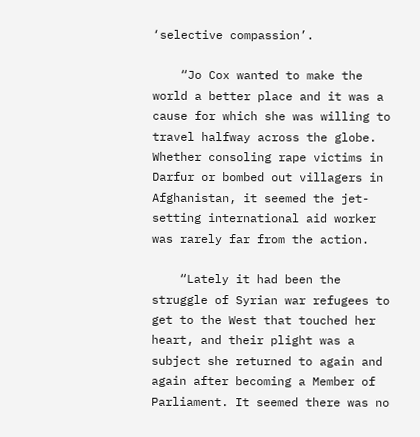‘selective compassion’.

    “Jo Cox wanted to make the world a better place and it was a cause for which she was willing to travel halfway across the globe. Whether consoling rape victims in Darfur or bombed out villagers in Afghanistan, it seemed the jet-setting international aid worker was rarely far from the action.

    “Lately it had been the struggle of Syrian war refugees to get to the West that touched her heart, and their plight was a subject she returned to again and again after becoming a Member of Parliament. It seemed there was no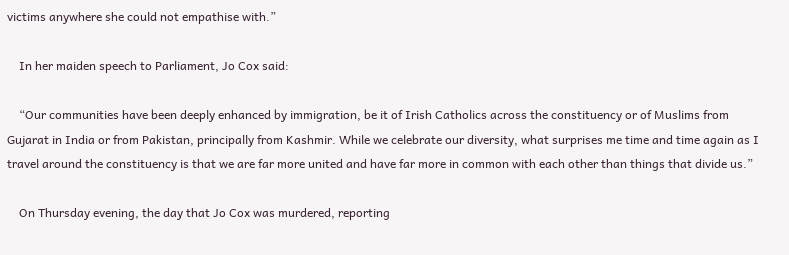victims anywhere she could not empathise with.”

    In her maiden speech to Parliament, Jo Cox said:

    “Our communities have been deeply enhanced by immigration, be it of Irish Catholics across the constituency or of Muslims from Gujarat in India or from Pakistan, principally from Kashmir. While we celebrate our diversity, what surprises me time and time again as I travel around the constituency is that we are far more united and have far more in common with each other than things that divide us.”

    On Thursday evening, the day that Jo Cox was murdered, reporting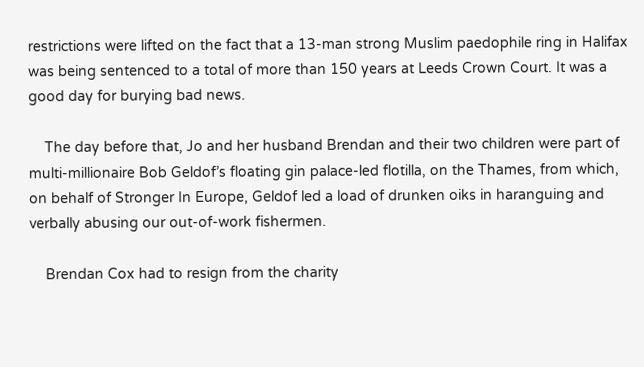restrictions were lifted on the fact that a 13-man strong Muslim paedophile ring in Halifax was being sentenced to a total of more than 150 years at Leeds Crown Court. It was a good day for burying bad news.

    The day before that, Jo and her husband Brendan and their two children were part of multi-millionaire Bob Geldof’s floating gin palace-led flotilla, on the Thames, from which, on behalf of Stronger In Europe, Geldof led a load of drunken oiks in haranguing and verbally abusing our out-of-work fishermen.

    Brendan Cox had to resign from the charity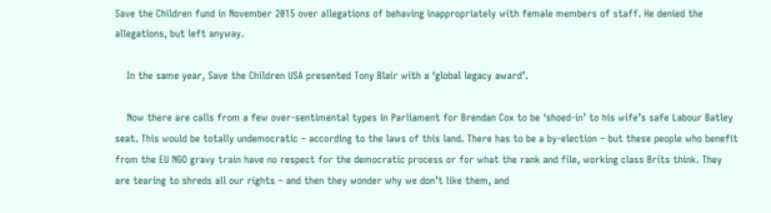Save the Children fund in November 2015 over allegations of behaving inappropriately with female members of staff. He denied the allegations, but left anyway.

    In the same year, Save the Children USA presented Tony Blair with a ‘global legacy award’.

    Now there are calls from a few over-sentimental types in Parliament for Brendan Cox to be ‘shoed-in’ to his wife’s safe Labour Batley seat. This would be totally undemocratic – according to the laws of this land. There has to be a by-election – but these people who benefit from the EU NGO gravy train have no respect for the democratic process or for what the rank and file, working class Brits think. They are tearing to shreds all our rights – and then they wonder why we don’t like them, and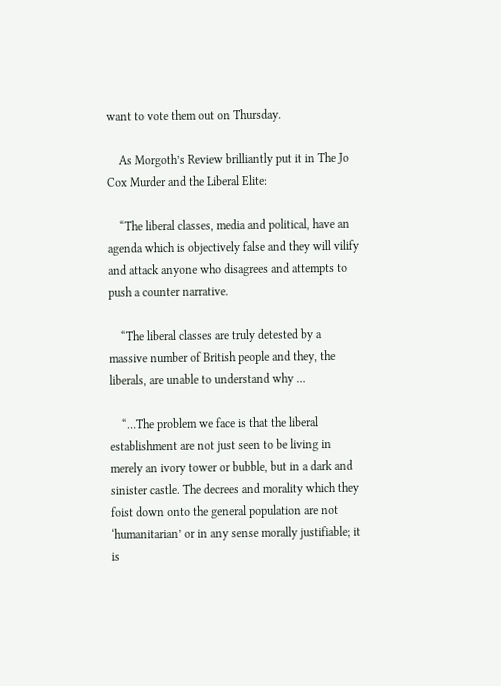want to vote them out on Thursday.

    As Morgoth’s Review brilliantly put it in The Jo Cox Murder and the Liberal Elite:

    “The liberal classes, media and political, have an agenda which is objectively false and they will vilify and attack anyone who disagrees and attempts to push a counter narrative.

    “The liberal classes are truly detested by a massive number of British people and they, the liberals, are unable to understand why …

    “…The problem we face is that the liberal establishment are not just seen to be living in merely an ivory tower or bubble, but in a dark and sinister castle. The decrees and morality which they foist down onto the general population are not ‘humanitarian’ or in any sense morally justifiable; it is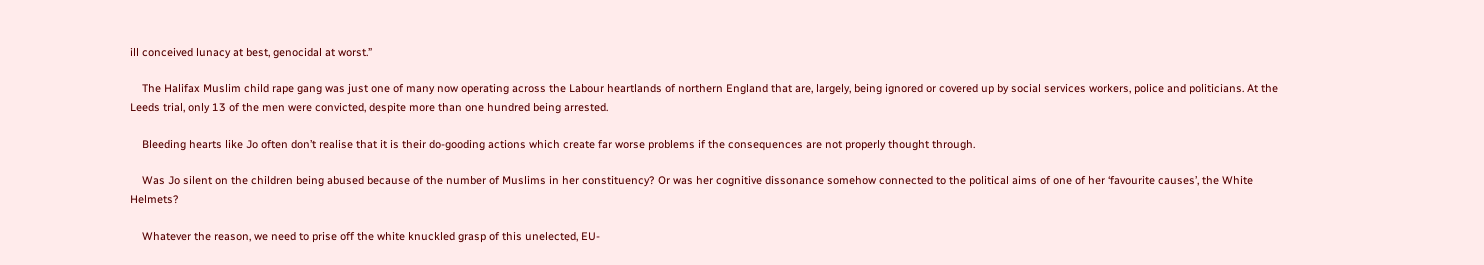ill conceived lunacy at best, genocidal at worst.”

    The Halifax Muslim child rape gang was just one of many now operating across the Labour heartlands of northern England that are, largely, being ignored or covered up by social services workers, police and politicians. At the Leeds trial, only 13 of the men were convicted, despite more than one hundred being arrested.

    Bleeding hearts like Jo often don’t realise that it is their do-gooding actions which create far worse problems if the consequences are not properly thought through.

    Was Jo silent on the children being abused because of the number of Muslims in her constituency? Or was her cognitive dissonance somehow connected to the political aims of one of her ‘favourite causes’, the White Helmets?

    Whatever the reason, we need to prise off the white knuckled grasp of this unelected, EU-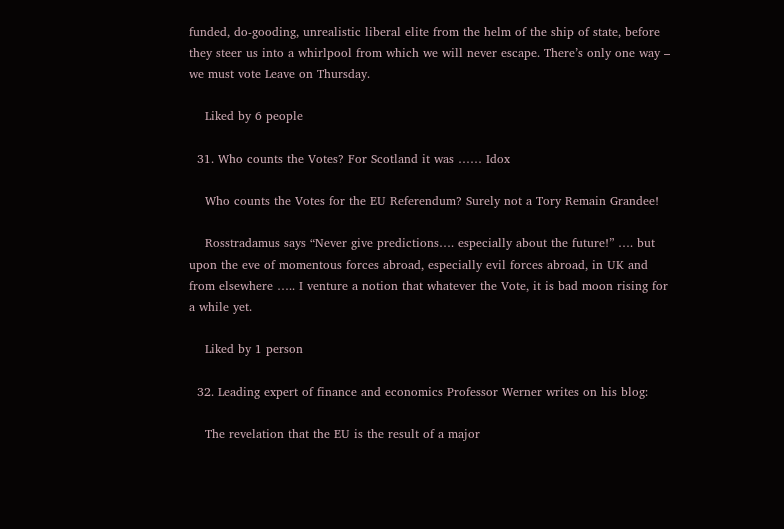funded, do-gooding, unrealistic liberal elite from the helm of the ship of state, before they steer us into a whirlpool from which we will never escape. There’s only one way – we must vote Leave on Thursday.

    Liked by 6 people

  31. Who counts the Votes? For Scotland it was …… Idox

    Who counts the Votes for the EU Referendum? Surely not a Tory Remain Grandee!

    Rosstradamus says “Never give predictions…. especially about the future!” …. but upon the eve of momentous forces abroad, especially evil forces abroad, in UK and from elsewhere ….. I venture a notion that whatever the Vote, it is bad moon rising for a while yet.

    Liked by 1 person

  32. Leading expert of finance and economics Professor Werner writes on his blog:

    The revelation that the EU is the result of a major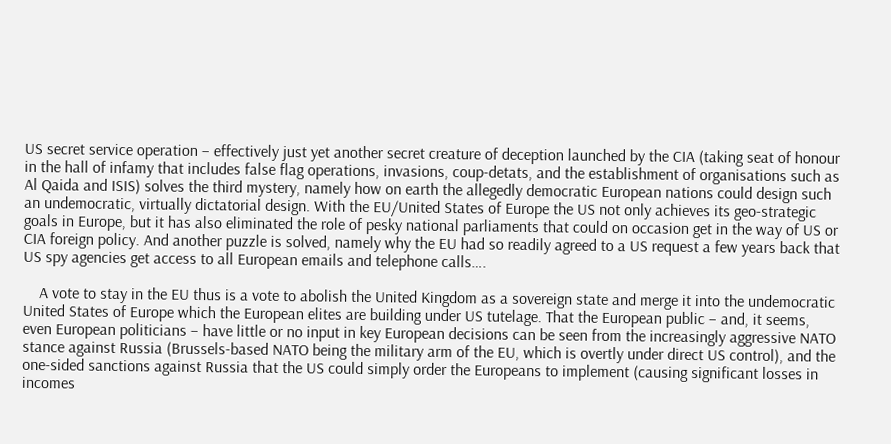US secret service operation – effectively just yet another secret creature of deception launched by the CIA (taking seat of honour in the hall of infamy that includes false flag operations, invasions, coup-detats, and the establishment of organisations such as Al Qaida and ISIS) solves the third mystery, namely how on earth the allegedly democratic European nations could design such an undemocratic, virtually dictatorial design. With the EU/United States of Europe the US not only achieves its geo-strategic goals in Europe, but it has also eliminated the role of pesky national parliaments that could on occasion get in the way of US or CIA foreign policy. And another puzzle is solved, namely why the EU had so readily agreed to a US request a few years back that US spy agencies get access to all European emails and telephone calls….

    A vote to stay in the EU thus is a vote to abolish the United Kingdom as a sovereign state and merge it into the undemocratic United States of Europe which the European elites are building under US tutelage. That the European public – and, it seems, even European politicians – have little or no input in key European decisions can be seen from the increasingly aggressive NATO stance against Russia (Brussels-based NATO being the military arm of the EU, which is overtly under direct US control), and the one-sided sanctions against Russia that the US could simply order the Europeans to implement (causing significant losses in incomes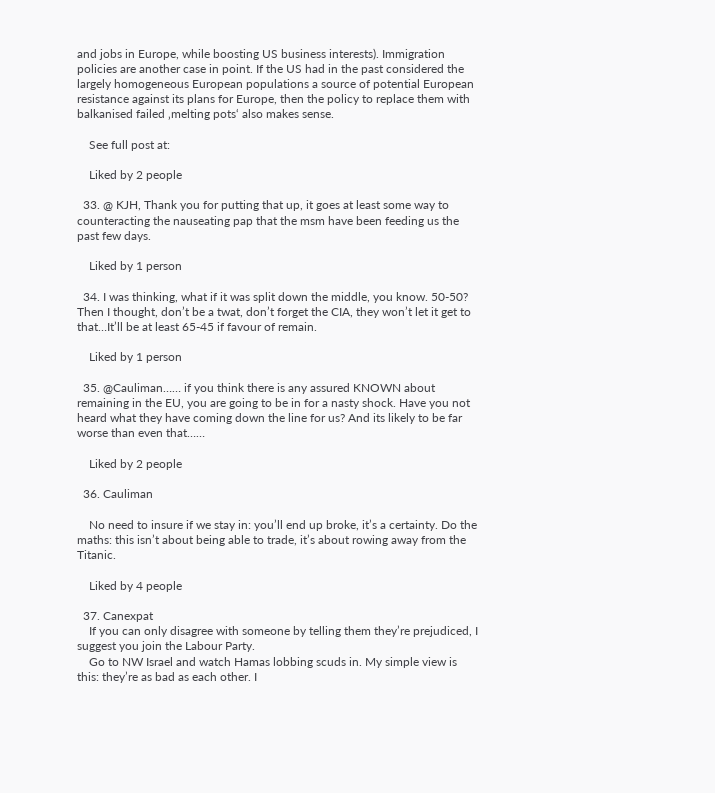and jobs in Europe, while boosting US business interests). Immigration policies are another case in point. If the US had in the past considered the largely homogeneous European populations a source of potential European resistance against its plans for Europe, then the policy to replace them with balkanised failed ‚melting pots‘ also makes sense.

    See full post at:

    Liked by 2 people

  33. @ KJH, Thank you for putting that up, it goes at least some way to counteracting the nauseating pap that the msm have been feeding us the past few days.

    Liked by 1 person

  34. I was thinking, what if it was split down the middle, you know. 50-50? Then I thought, don’t be a twat, don’t forget the CIA, they won’t let it get to that…It’ll be at least 65-45 if favour of remain.

    Liked by 1 person

  35. @Cauliman…… if you think there is any assured KNOWN about remaining in the EU, you are going to be in for a nasty shock. Have you not heard what they have coming down the line for us? And its likely to be far worse than even that……

    Liked by 2 people

  36. Cauliman

    No need to insure if we stay in: you’ll end up broke, it’s a certainty. Do the maths: this isn’t about being able to trade, it’s about rowing away from the Titanic.

    Liked by 4 people

  37. Canexpat
    If you can only disagree with someone by telling them they’re prejudiced, I suggest you join the Labour Party.
    Go to NW Israel and watch Hamas lobbing scuds in. My simple view is this: they’re as bad as each other. I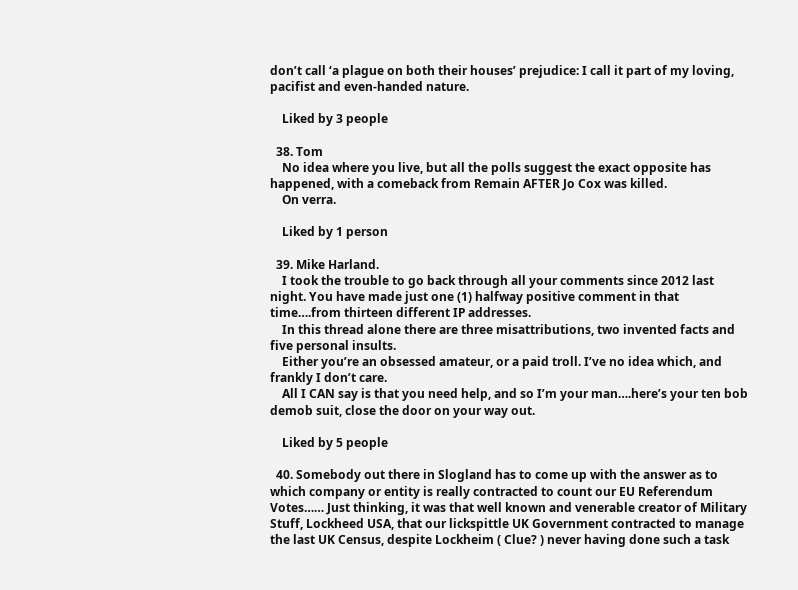don’t call ‘a plague on both their houses’ prejudice: I call it part of my loving, pacifist and even-handed nature.

    Liked by 3 people

  38. Tom
    No idea where you live, but all the polls suggest the exact opposite has happened, with a comeback from Remain AFTER Jo Cox was killed.
    On verra.

    Liked by 1 person

  39. Mike Harland.
    I took the trouble to go back through all your comments since 2012 last night. You have made just one (1) halfway positive comment in that time….from thirteen different IP addresses.
    In this thread alone there are three misattributions, two invented facts and five personal insults.
    Either you’re an obsessed amateur, or a paid troll. I’ve no idea which, and frankly I don’t care.
    All I CAN say is that you need help, and so I’m your man….here’s your ten bob demob suit, close the door on your way out.

    Liked by 5 people

  40. Somebody out there in Slogland has to come up with the answer as to which company or entity is really contracted to count our EU Referendum Votes…… Just thinking, it was that well known and venerable creator of Military Stuff, Lockheed USA, that our lickspittle UK Government contracted to manage the last UK Census, despite Lockheim ( Clue? ) never having done such a task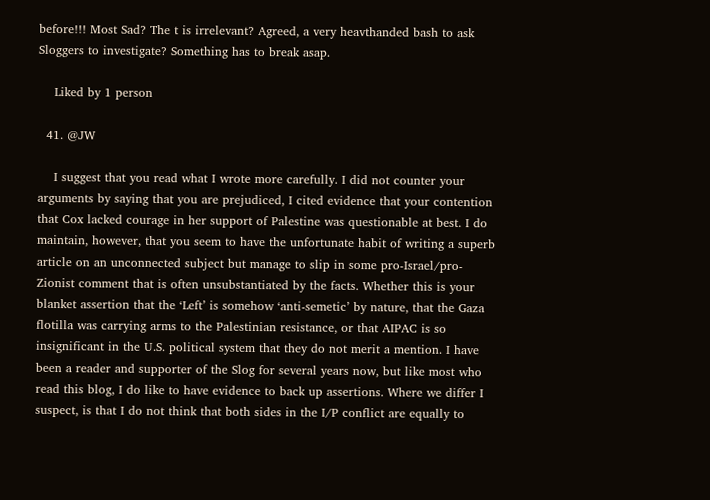before!!! Most Sad? The t is irrelevant? Agreed, a very heavthanded bash to ask Sloggers to investigate? Something has to break asap.

    Liked by 1 person

  41. @JW

    I suggest that you read what I wrote more carefully. I did not counter your arguments by saying that you are prejudiced, I cited evidence that your contention that Cox lacked courage in her support of Palestine was questionable at best. I do maintain, however, that you seem to have the unfortunate habit of writing a superb article on an unconnected subject but manage to slip in some pro-Israel/pro-Zionist comment that is often unsubstantiated by the facts. Whether this is your blanket assertion that the ‘Left’ is somehow ‘anti-semetic’ by nature, that the Gaza flotilla was carrying arms to the Palestinian resistance, or that AIPAC is so insignificant in the U.S. political system that they do not merit a mention. I have been a reader and supporter of the Slog for several years now, but like most who read this blog, I do like to have evidence to back up assertions. Where we differ I suspect, is that I do not think that both sides in the I/P conflict are equally to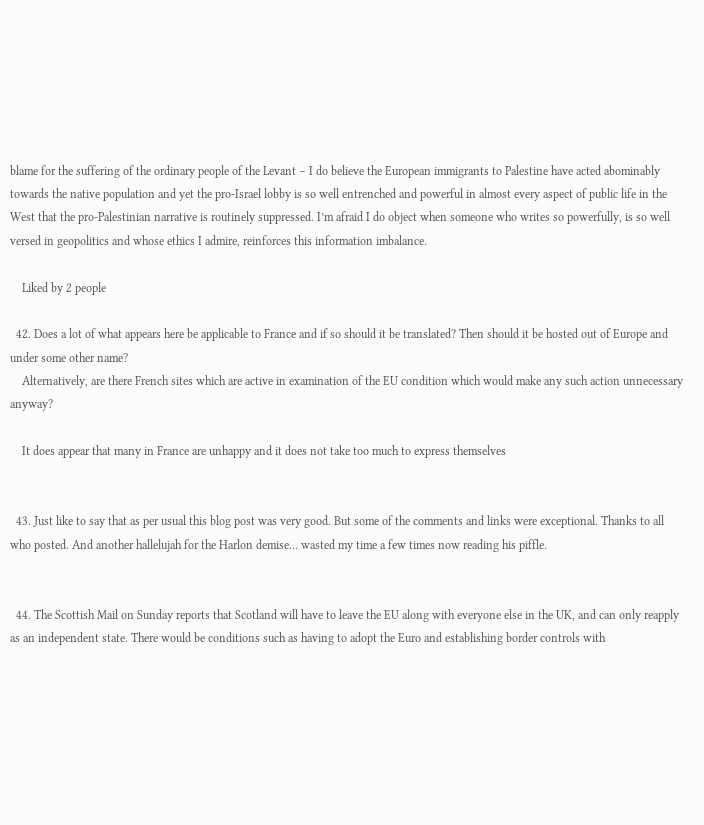blame for the suffering of the ordinary people of the Levant – I do believe the European immigrants to Palestine have acted abominably towards the native population and yet the pro-Israel lobby is so well entrenched and powerful in almost every aspect of public life in the West that the pro-Palestinian narrative is routinely suppressed. I’m afraid I do object when someone who writes so powerfully, is so well versed in geopolitics and whose ethics I admire, reinforces this information imbalance.

    Liked by 2 people

  42. Does a lot of what appears here be applicable to France and if so should it be translated? Then should it be hosted out of Europe and under some other name?
    Alternatively, are there French sites which are active in examination of the EU condition which would make any such action unnecessary anyway?

    It does appear that many in France are unhappy and it does not take too much to express themselves


  43. Just like to say that as per usual this blog post was very good. But some of the comments and links were exceptional. Thanks to all who posted. And another hallelujah for the Harlon demise… wasted my time a few times now reading his piffle.


  44. The Scottish Mail on Sunday reports that Scotland will have to leave the EU along with everyone else in the UK, and can only reapply as an independent state. There would be conditions such as having to adopt the Euro and establishing border controls with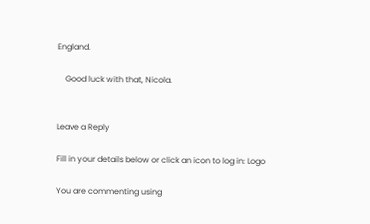England.

    Good luck with that, Nicola.


Leave a Reply

Fill in your details below or click an icon to log in: Logo

You are commenting using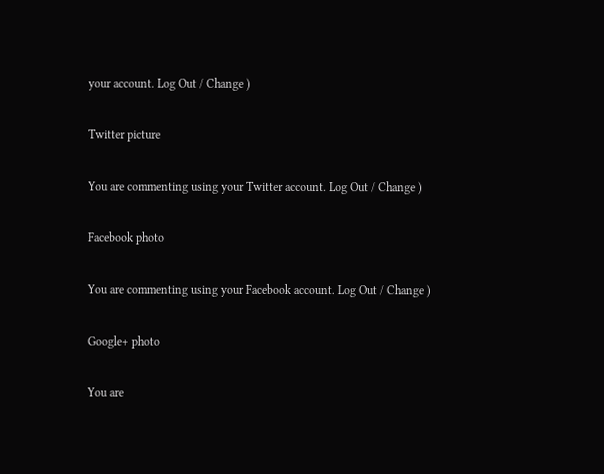your account. Log Out / Change )

Twitter picture

You are commenting using your Twitter account. Log Out / Change )

Facebook photo

You are commenting using your Facebook account. Log Out / Change )

Google+ photo

You are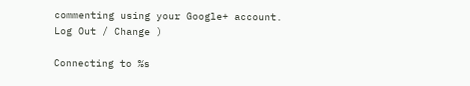commenting using your Google+ account. Log Out / Change )

Connecting to %s